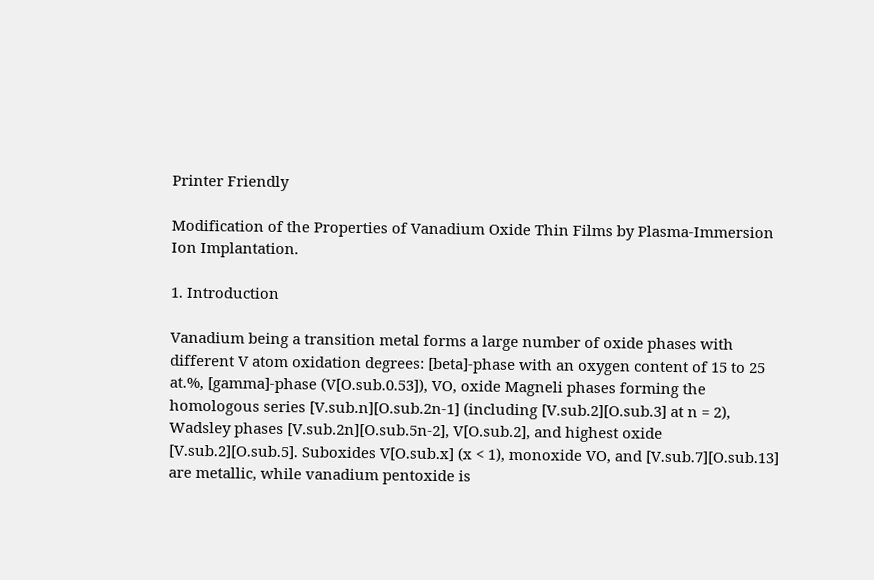Printer Friendly

Modification of the Properties of Vanadium Oxide Thin Films by Plasma-Immersion Ion Implantation.

1. Introduction

Vanadium being a transition metal forms a large number of oxide phases with different V atom oxidation degrees: [beta]-phase with an oxygen content of 15 to 25 at.%, [gamma]-phase (V[O.sub.0.53]), VO, oxide Magneli phases forming the homologous series [V.sub.n][O.sub.2n-1] (including [V.sub.2][O.sub.3] at n = 2), Wadsley phases [V.sub.2n][O.sub.5n-2], V[O.sub.2], and highest oxide [V.sub.2][O.sub.5]. Suboxides V[O.sub.x] (x < 1), monoxide VO, and [V.sub.7][O.sub.13] are metallic, while vanadium pentoxide is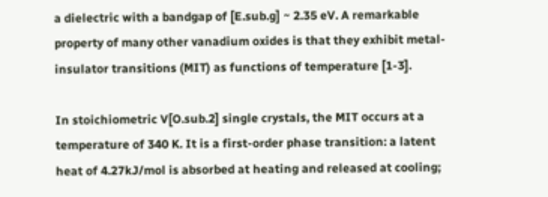a dielectric with a bandgap of [E.sub.g] ~ 2.35 eV. A remarkable property of many other vanadium oxides is that they exhibit metal-insulator transitions (MIT) as functions of temperature [1-3].

In stoichiometric V[O.sub.2] single crystals, the MIT occurs at a temperature of 340 K. It is a first-order phase transition: a latent heat of 4.27kJ/mol is absorbed at heating and released at cooling;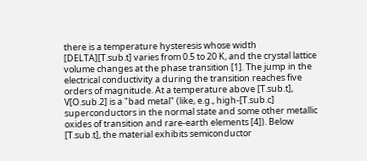there is a temperature hysteresis whose width [DELTA][T.sub.t] varies from 0.5 to 20 K, and the crystal lattice volume changes at the phase transition [1]. The jump in the electrical conductivity a during the transition reaches five orders of magnitude. At a temperature above [T.sub.t], V[O.sub.2] is a "bad metal" (like, e.g., high-[T.sub.c] superconductors in the normal state and some other metallic oxides of transition and rare-earth elements [4]). Below [T.sub.t], the material exhibits semiconductor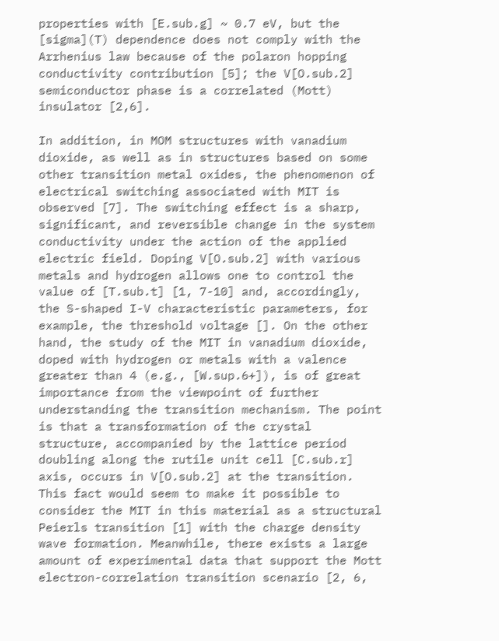properties with [E.sub.g] ~ 0.7 eV, but the [sigma](T) dependence does not comply with the Arrhenius law because of the polaron hopping conductivity contribution [5]; the V[O.sub.2] semiconductor phase is a correlated (Mott) insulator [2,6].

In addition, in MOM structures with vanadium dioxide, as well as in structures based on some other transition metal oxides, the phenomenon of electrical switching associated with MIT is observed [7]. The switching effect is a sharp, significant, and reversible change in the system conductivity under the action of the applied electric field. Doping V[O.sub.2] with various metals and hydrogen allows one to control the value of [T.sub.t] [1, 7-10] and, accordingly, the S-shaped I-V characteristic parameters, for example, the threshold voltage []. On the other hand, the study of the MIT in vanadium dioxide, doped with hydrogen or metals with a valence greater than 4 (e.g., [W.sup.6+]), is of great importance from the viewpoint of further understanding the transition mechanism. The point is that a transformation of the crystal structure, accompanied by the lattice period doubling along the rutile unit cell [C.sub.r] axis, occurs in V[O.sub.2] at the transition. This fact would seem to make it possible to consider the MIT in this material as a structural Peierls transition [1] with the charge density wave formation. Meanwhile, there exists a large amount of experimental data that support the Mott electron-correlation transition scenario [2, 6,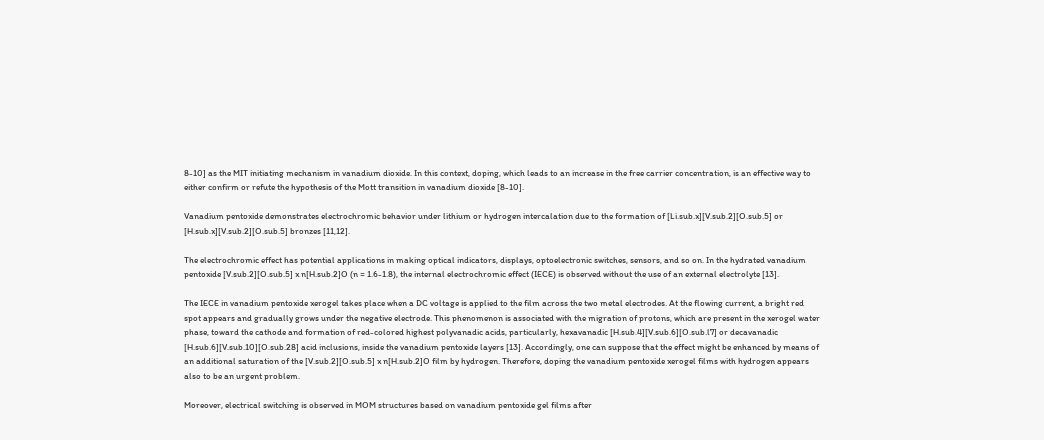8-10] as the MIT initiating mechanism in vanadium dioxide. In this context, doping, which leads to an increase in the free carrier concentration, is an effective way to either confirm or refute the hypothesis of the Mott transition in vanadium dioxide [8-10].

Vanadium pentoxide demonstrates electrochromic behavior under lithium or hydrogen intercalation due to the formation of [Li.sub.x][V.sub.2][O.sub.5] or [H.sub.x][V.sub.2][O.sub.5] bronzes [11,12].

The electrochromic effect has potential applications in making optical indicators, displays, optoelectronic switches, sensors, and so on. In the hydrated vanadium pentoxide [V.sub.2][O.sub.5] x n[H.sub.2]O (n = 1.6-1.8), the internal electrochromic effect (IECE) is observed without the use of an external electrolyte [13].

The IECE in vanadium pentoxide xerogel takes place when a DC voltage is applied to the film across the two metal electrodes. At the flowing current, a bright red spot appears and gradually grows under the negative electrode. This phenomenon is associated with the migration of protons, which are present in the xerogel water phase, toward the cathode and formation of red-colored highest polyvanadic acids, particularly, hexavanadic [H.sub.4][V.sub.6][O.sub.l7] or decavanadic [H.sub.6][V.sub.10][O.sub.28] acid inclusions, inside the vanadium pentoxide layers [13]. Accordingly, one can suppose that the effect might be enhanced by means of an additional saturation of the [V.sub.2][O.sub.5] x n[H.sub.2]O film by hydrogen. Therefore, doping the vanadium pentoxide xerogel films with hydrogen appears also to be an urgent problem.

Moreover, electrical switching is observed in MOM structures based on vanadium pentoxide gel films after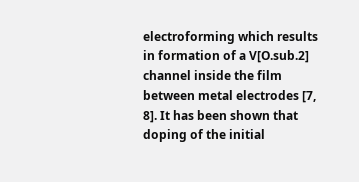electroforming which results in formation of a V[O.sub.2] channel inside the film between metal electrodes [7, 8]. It has been shown that doping of the initial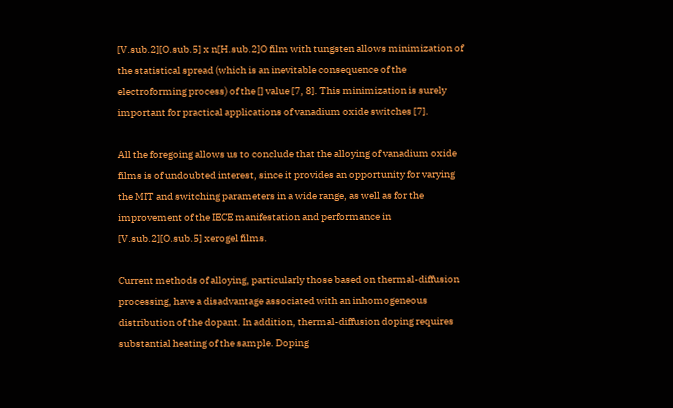[V.sub.2][O.sub.5] x n[H.sub.2]O film with tungsten allows minimization of the statistical spread (which is an inevitable consequence of the electroforming process) of the [] value [7, 8]. This minimization is surely important for practical applications of vanadium oxide switches [7].

All the foregoing allows us to conclude that the alloying of vanadium oxide films is of undoubted interest, since it provides an opportunity for varying the MIT and switching parameters in a wide range, as well as for the improvement of the IECE manifestation and performance in [V.sub.2][O.sub.5] xerogel films.

Current methods of alloying, particularly those based on thermal-diffusion processing, have a disadvantage associated with an inhomogeneous distribution of the dopant. In addition, thermal-diffusion doping requires substantial heating of the sample. Doping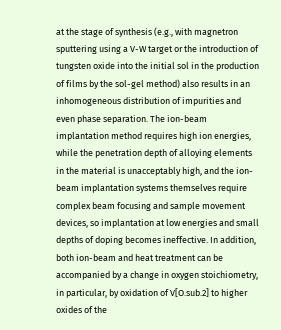at the stage of synthesis (e.g., with magnetron sputtering using a V-W target or the introduction of tungsten oxide into the initial sol in the production of films by the sol-gel method) also results in an inhomogeneous distribution of impurities and even phase separation. The ion-beam implantation method requires high ion energies, while the penetration depth of alloying elements in the material is unacceptably high, and the ion-beam implantation systems themselves require complex beam focusing and sample movement devices, so implantation at low energies and small depths of doping becomes ineffective. In addition, both ion-beam and heat treatment can be accompanied by a change in oxygen stoichiometry, in particular, by oxidation of V[O.sub.2] to higher oxides of the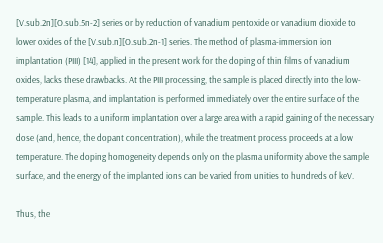[V.sub.2n][O.sub.5n-2] series or by reduction of vanadium pentoxide or vanadium dioxide to lower oxides of the [V.sub.n][O.sub.2n-1] series. The method of plasma-immersion ion implantation (PIII) [14], applied in the present work for the doping of thin films of vanadium oxides, lacks these drawbacks. At the PIII processing, the sample is placed directly into the low-temperature plasma, and implantation is performed immediately over the entire surface of the sample. This leads to a uniform implantation over a large area with a rapid gaining of the necessary dose (and, hence, the dopant concentration), while the treatment process proceeds at a low temperature. The doping homogeneity depends only on the plasma uniformity above the sample surface, and the energy of the implanted ions can be varied from unities to hundreds of keV.

Thus, the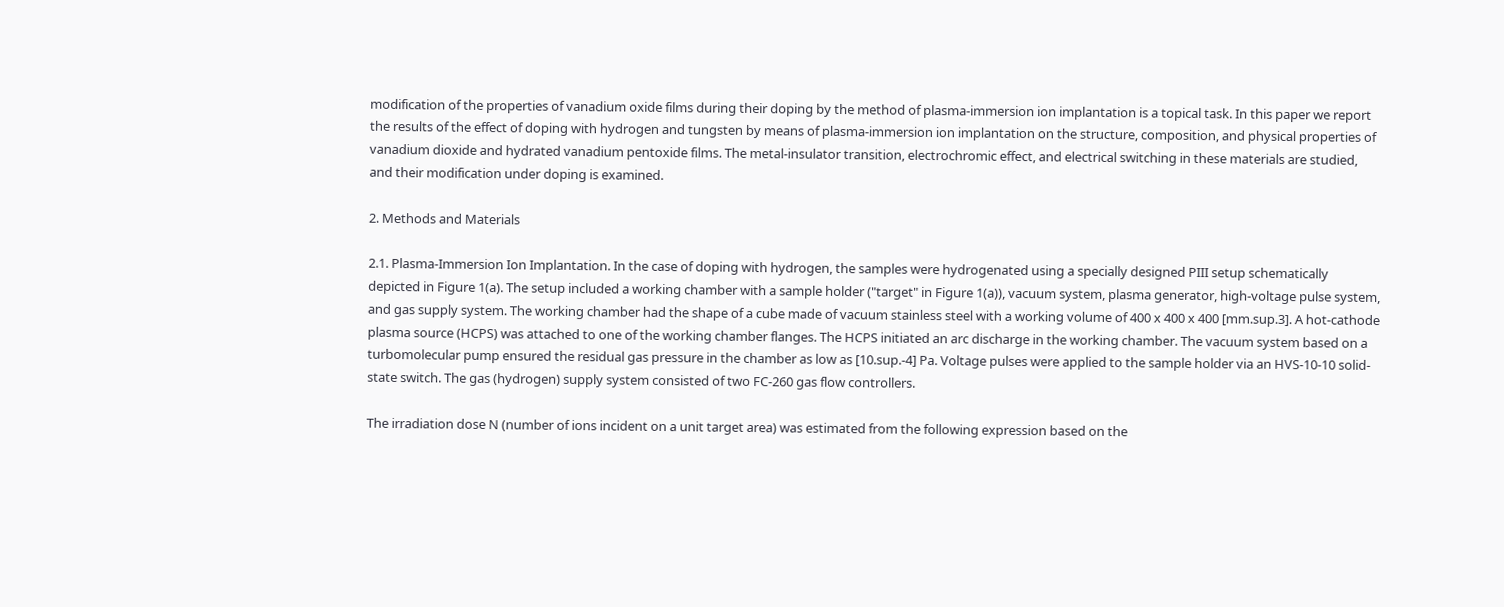modification of the properties of vanadium oxide films during their doping by the method of plasma-immersion ion implantation is a topical task. In this paper we report the results of the effect of doping with hydrogen and tungsten by means of plasma-immersion ion implantation on the structure, composition, and physical properties of vanadium dioxide and hydrated vanadium pentoxide films. The metal-insulator transition, electrochromic effect, and electrical switching in these materials are studied, and their modification under doping is examined.

2. Methods and Materials

2.1. Plasma-Immersion Ion Implantation. In the case of doping with hydrogen, the samples were hydrogenated using a specially designed PIII setup schematically depicted in Figure 1(a). The setup included a working chamber with a sample holder ("target" in Figure 1(a)), vacuum system, plasma generator, high-voltage pulse system, and gas supply system. The working chamber had the shape of a cube made of vacuum stainless steel with a working volume of 400 x 400 x 400 [mm.sup.3]. A hot-cathode plasma source (HCPS) was attached to one of the working chamber flanges. The HCPS initiated an arc discharge in the working chamber. The vacuum system based on a turbomolecular pump ensured the residual gas pressure in the chamber as low as [10.sup.-4] Pa. Voltage pulses were applied to the sample holder via an HVS-10-10 solid-state switch. The gas (hydrogen) supply system consisted of two FC-260 gas flow controllers.

The irradiation dose N (number of ions incident on a unit target area) was estimated from the following expression based on the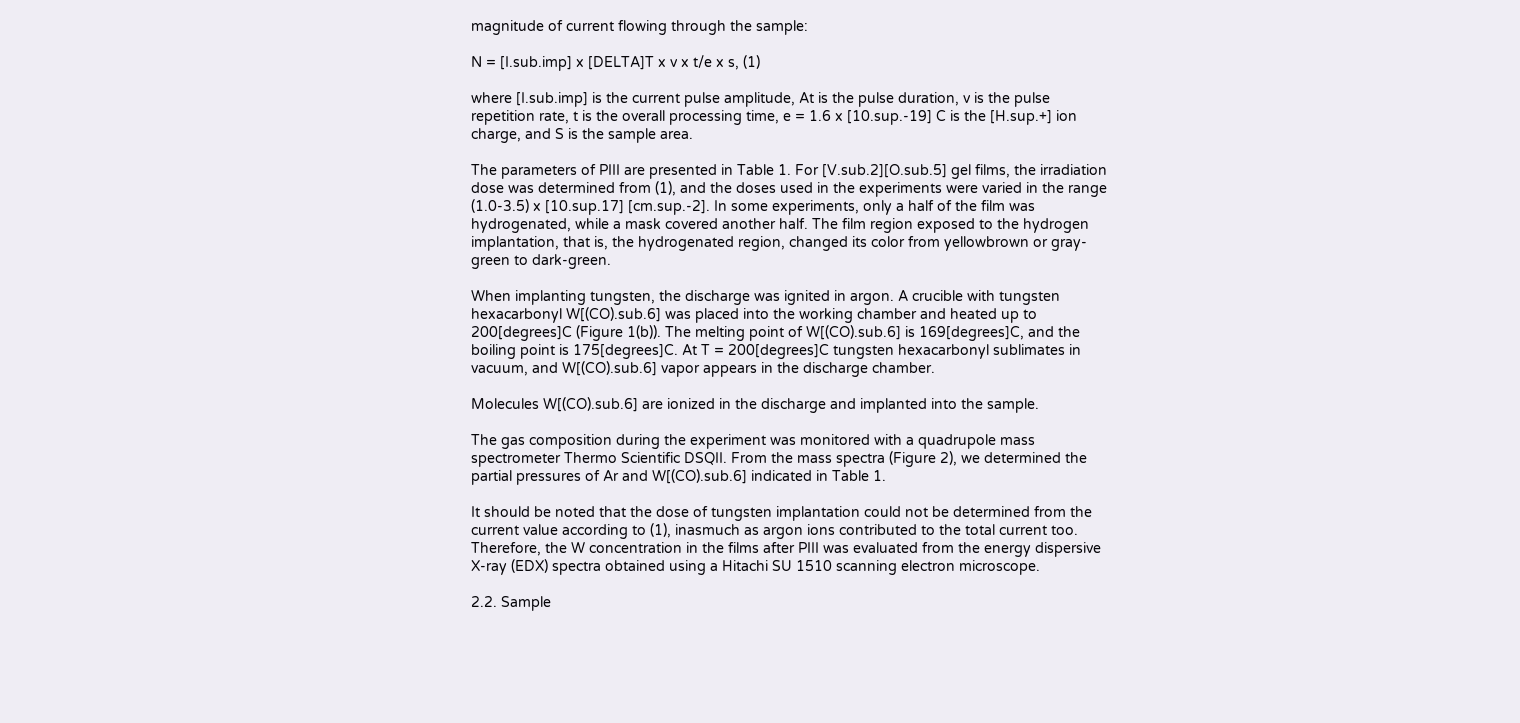magnitude of current flowing through the sample:

N = [I.sub.imp] x [DELTA]T x v x t/e x s, (1)

where [I.sub.imp] is the current pulse amplitude, At is the pulse duration, v is the pulse repetition rate, t is the overall processing time, e = 1.6 x [10.sup.-19] C is the [H.sup.+] ion charge, and S is the sample area.

The parameters of PIII are presented in Table 1. For [V.sub.2][O.sub.5] gel films, the irradiation dose was determined from (1), and the doses used in the experiments were varied in the range (1.0-3.5) x [10.sup.17] [cm.sup.-2]. In some experiments, only a half of the film was hydrogenated, while a mask covered another half. The film region exposed to the hydrogen implantation, that is, the hydrogenated region, changed its color from yellowbrown or gray-green to dark-green.

When implanting tungsten, the discharge was ignited in argon. A crucible with tungsten hexacarbonyl W[(CO).sub.6] was placed into the working chamber and heated up to 200[degrees]C (Figure 1(b)). The melting point of W[(CO).sub.6] is 169[degrees]C, and the boiling point is 175[degrees]C. At T = 200[degrees]C tungsten hexacarbonyl sublimates in vacuum, and W[(CO).sub.6] vapor appears in the discharge chamber.

Molecules W[(CO).sub.6] are ionized in the discharge and implanted into the sample.

The gas composition during the experiment was monitored with a quadrupole mass spectrometer Thermo Scientific DSQII. From the mass spectra (Figure 2), we determined the partial pressures of Ar and W[(CO).sub.6] indicated in Table 1.

It should be noted that the dose of tungsten implantation could not be determined from the current value according to (1), inasmuch as argon ions contributed to the total current too. Therefore, the W concentration in the films after PIII was evaluated from the energy dispersive X-ray (EDX) spectra obtained using a Hitachi SU 1510 scanning electron microscope.

2.2. Sample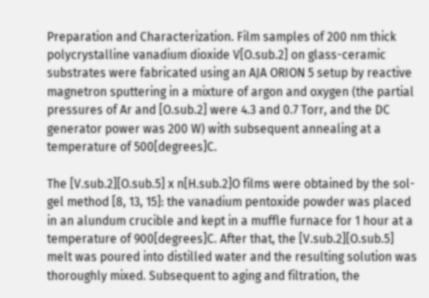Preparation and Characterization. Film samples of 200 nm thick polycrystalline vanadium dioxide V[O.sub.2] on glass-ceramic substrates were fabricated using an AJA ORION 5 setup by reactive magnetron sputtering in a mixture of argon and oxygen (the partial pressures of Ar and [O.sub.2] were 4.3 and 0.7 Torr, and the DC generator power was 200 W) with subsequent annealing at a temperature of 500[degrees]C.

The [V.sub.2][O.sub.5] x n[H.sub.2]O films were obtained by the sol-gel method [8, 13, 15]: the vanadium pentoxide powder was placed in an alundum crucible and kept in a muffle furnace for 1 hour at a temperature of 900[degrees]C. After that, the [V.sub.2][O.sub.5] melt was poured into distilled water and the resulting solution was thoroughly mixed. Subsequent to aging and filtration, the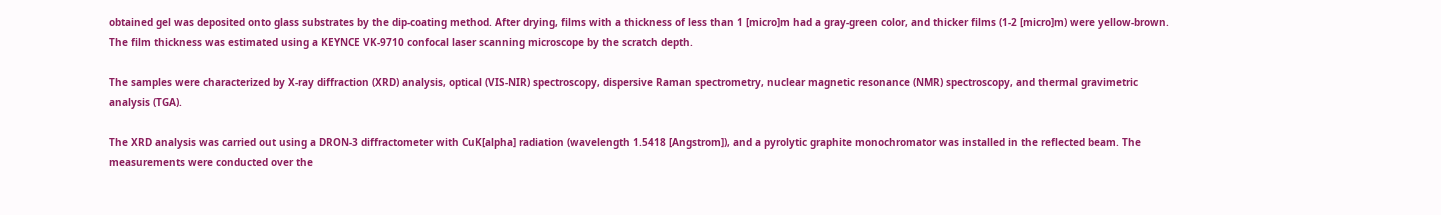obtained gel was deposited onto glass substrates by the dip-coating method. After drying, films with a thickness of less than 1 [micro]m had a gray-green color, and thicker films (1-2 [micro]m) were yellow-brown. The film thickness was estimated using a KEYNCE VK-9710 confocal laser scanning microscope by the scratch depth.

The samples were characterized by X-ray diffraction (XRD) analysis, optical (VIS-NIR) spectroscopy, dispersive Raman spectrometry, nuclear magnetic resonance (NMR) spectroscopy, and thermal gravimetric analysis (TGA).

The XRD analysis was carried out using a DRON-3 diffractometer with CuK[alpha] radiation (wavelength 1.5418 [Angstrom]), and a pyrolytic graphite monochromator was installed in the reflected beam. The measurements were conducted over the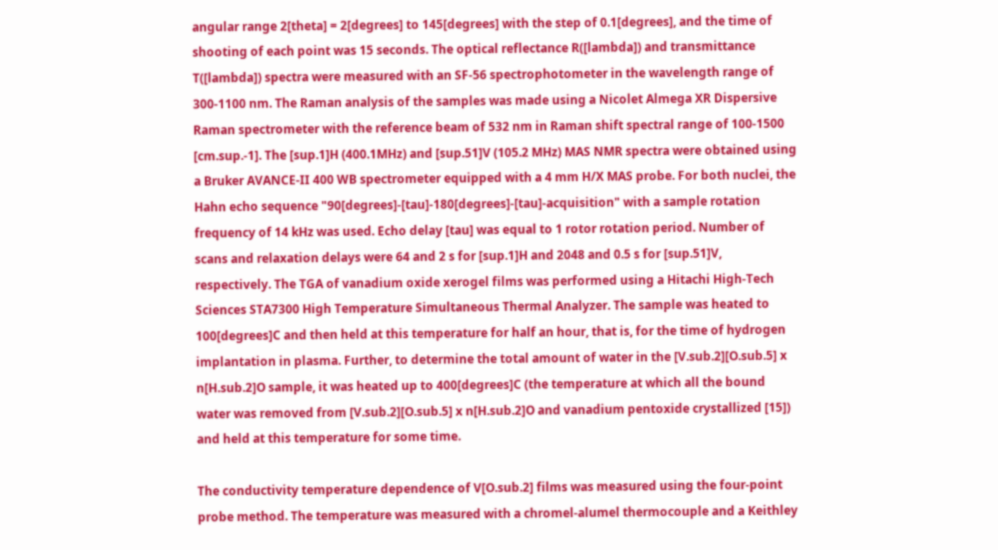angular range 2[theta] = 2[degrees] to 145[degrees] with the step of 0.1[degrees], and the time of shooting of each point was 15 seconds. The optical reflectance R([lambda]) and transmittance T([lambda]) spectra were measured with an SF-56 spectrophotometer in the wavelength range of 300-1100 nm. The Raman analysis of the samples was made using a Nicolet Almega XR Dispersive Raman spectrometer with the reference beam of 532 nm in Raman shift spectral range of 100-1500 [cm.sup.-1]. The [sup.1]H (400.1MHz) and [sup.51]V (105.2 MHz) MAS NMR spectra were obtained using a Bruker AVANCE-II 400 WB spectrometer equipped with a 4 mm H/X MAS probe. For both nuclei, the Hahn echo sequence "90[degrees]-[tau]-180[degrees]-[tau]-acquisition" with a sample rotation frequency of 14 kHz was used. Echo delay [tau] was equal to 1 rotor rotation period. Number of scans and relaxation delays were 64 and 2 s for [sup.1]H and 2048 and 0.5 s for [sup.51]V, respectively. The TGA of vanadium oxide xerogel films was performed using a Hitachi High-Tech Sciences STA7300 High Temperature Simultaneous Thermal Analyzer. The sample was heated to 100[degrees]C and then held at this temperature for half an hour, that is, for the time of hydrogen implantation in plasma. Further, to determine the total amount of water in the [V.sub.2][O.sub.5] x n[H.sub.2]O sample, it was heated up to 400[degrees]C (the temperature at which all the bound water was removed from [V.sub.2][O.sub.5] x n[H.sub.2]O and vanadium pentoxide crystallized [15]) and held at this temperature for some time.

The conductivity temperature dependence of V[O.sub.2] films was measured using the four-point probe method. The temperature was measured with a chromel-alumel thermocouple and a Keithley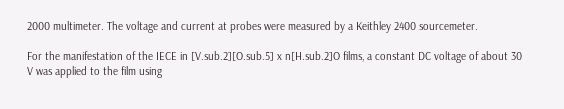2000 multimeter. The voltage and current at probes were measured by a Keithley 2400 sourcemeter.

For the manifestation of the IECE in [V.sub.2][O.sub.5] x n[H.sub.2]O films, a constant DC voltage of about 30 V was applied to the film using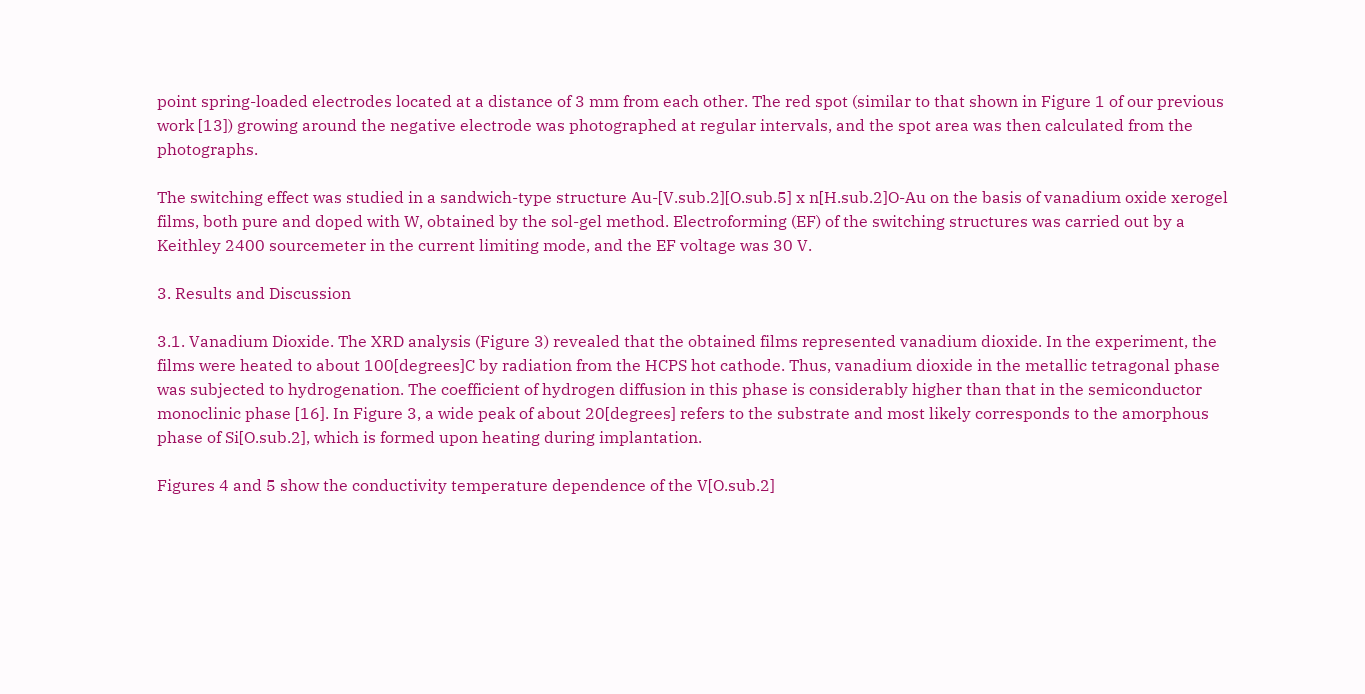point spring-loaded electrodes located at a distance of 3 mm from each other. The red spot (similar to that shown in Figure 1 of our previous work [13]) growing around the negative electrode was photographed at regular intervals, and the spot area was then calculated from the photographs.

The switching effect was studied in a sandwich-type structure Au-[V.sub.2][O.sub.5] x n[H.sub.2]O-Au on the basis of vanadium oxide xerogel films, both pure and doped with W, obtained by the sol-gel method. Electroforming (EF) of the switching structures was carried out by a Keithley 2400 sourcemeter in the current limiting mode, and the EF voltage was 30 V.

3. Results and Discussion

3.1. Vanadium Dioxide. The XRD analysis (Figure 3) revealed that the obtained films represented vanadium dioxide. In the experiment, the films were heated to about 100[degrees]C by radiation from the HCPS hot cathode. Thus, vanadium dioxide in the metallic tetragonal phase was subjected to hydrogenation. The coefficient of hydrogen diffusion in this phase is considerably higher than that in the semiconductor monoclinic phase [16]. In Figure 3, a wide peak of about 20[degrees] refers to the substrate and most likely corresponds to the amorphous phase of Si[O.sub.2], which is formed upon heating during implantation.

Figures 4 and 5 show the conductivity temperature dependence of the V[O.sub.2]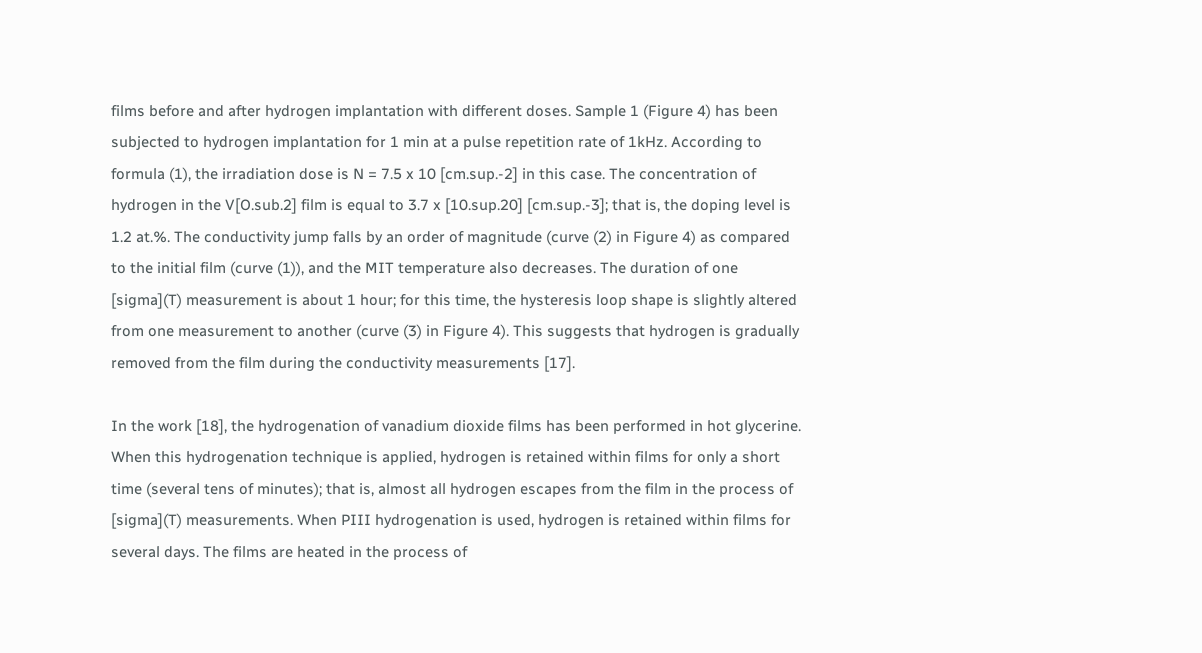films before and after hydrogen implantation with different doses. Sample 1 (Figure 4) has been subjected to hydrogen implantation for 1 min at a pulse repetition rate of 1kHz. According to formula (1), the irradiation dose is N = 7.5 x 10 [cm.sup.-2] in this case. The concentration of hydrogen in the V[O.sub.2] film is equal to 3.7 x [10.sup.20] [cm.sup.-3]; that is, the doping level is 1.2 at.%. The conductivity jump falls by an order of magnitude (curve (2) in Figure 4) as compared to the initial film (curve (1)), and the MIT temperature also decreases. The duration of one [sigma](T) measurement is about 1 hour; for this time, the hysteresis loop shape is slightly altered from one measurement to another (curve (3) in Figure 4). This suggests that hydrogen is gradually removed from the film during the conductivity measurements [17].

In the work [18], the hydrogenation of vanadium dioxide films has been performed in hot glycerine. When this hydrogenation technique is applied, hydrogen is retained within films for only a short time (several tens of minutes); that is, almost all hydrogen escapes from the film in the process of [sigma](T) measurements. When PIII hydrogenation is used, hydrogen is retained within films for several days. The films are heated in the process of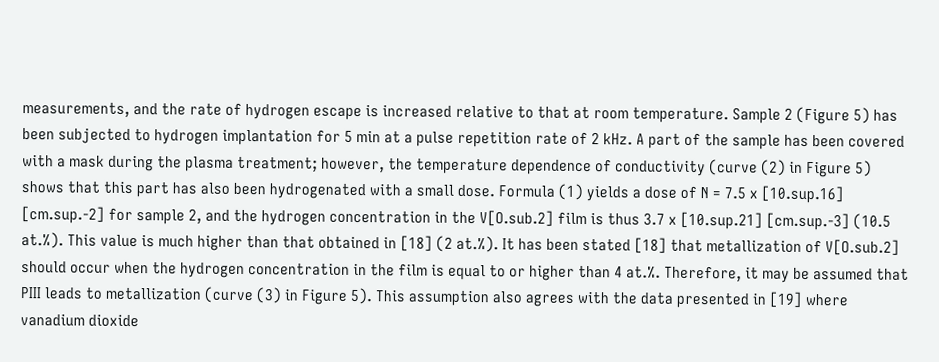measurements, and the rate of hydrogen escape is increased relative to that at room temperature. Sample 2 (Figure 5) has been subjected to hydrogen implantation for 5 min at a pulse repetition rate of 2 kHz. A part of the sample has been covered with a mask during the plasma treatment; however, the temperature dependence of conductivity (curve (2) in Figure 5) shows that this part has also been hydrogenated with a small dose. Formula (1) yields a dose of N = 7.5 x [10.sup.16] [cm.sup.-2] for sample 2, and the hydrogen concentration in the V[O.sub.2] film is thus 3.7 x [10.sup.21] [cm.sup.-3] (10.5 at.%). This value is much higher than that obtained in [18] (2 at.%). It has been stated [18] that metallization of V[O.sub.2] should occur when the hydrogen concentration in the film is equal to or higher than 4 at.%. Therefore, it may be assumed that PIII leads to metallization (curve (3) in Figure 5). This assumption also agrees with the data presented in [19] where vanadium dioxide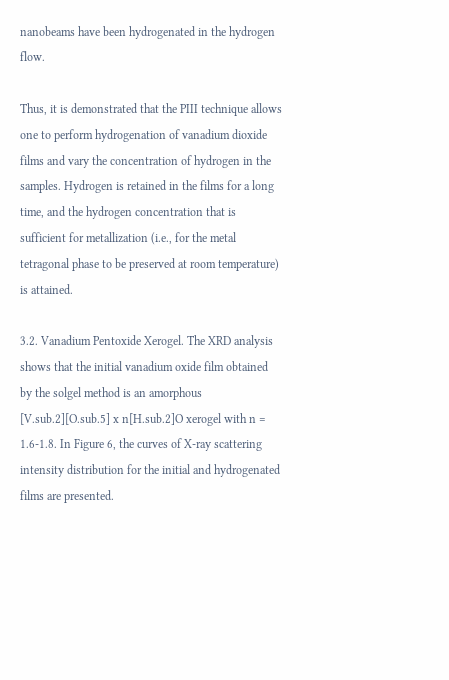nanobeams have been hydrogenated in the hydrogen flow.

Thus, it is demonstrated that the PIII technique allows one to perform hydrogenation of vanadium dioxide films and vary the concentration of hydrogen in the samples. Hydrogen is retained in the films for a long time, and the hydrogen concentration that is sufficient for metallization (i.e., for the metal tetragonal phase to be preserved at room temperature) is attained.

3.2. Vanadium Pentoxide Xerogel. The XRD analysis shows that the initial vanadium oxide film obtained by the solgel method is an amorphous [V.sub.2][O.sub.5] x n[H.sub.2]O xerogel with n = 1.6-1.8. In Figure 6, the curves of X-ray scattering intensity distribution for the initial and hydrogenated films are presented.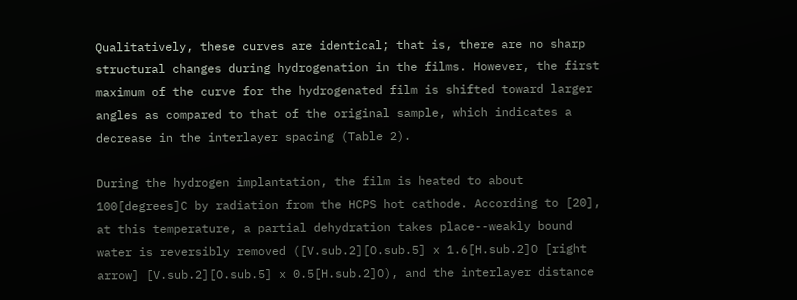Qualitatively, these curves are identical; that is, there are no sharp structural changes during hydrogenation in the films. However, the first maximum of the curve for the hydrogenated film is shifted toward larger angles as compared to that of the original sample, which indicates a decrease in the interlayer spacing (Table 2).

During the hydrogen implantation, the film is heated to about 100[degrees]C by radiation from the HCPS hot cathode. According to [20], at this temperature, a partial dehydration takes place--weakly bound water is reversibly removed ([V.sub.2][O.sub.5] x 1.6[H.sub.2]O [right arrow] [V.sub.2][O.sub.5] x 0.5[H.sub.2]O), and the interlayer distance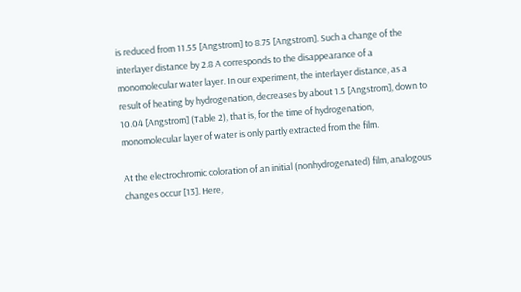is reduced from 11.55 [Angstrom] to 8.75 [Angstrom]. Such a change of the interlayer distance by 2.8 A corresponds to the disappearance of a monomolecular water layer. In our experiment, the interlayer distance, as a result of heating by hydrogenation, decreases by about 1.5 [Angstrom], down to 10.04 [Angstrom] (Table 2), that is, for the time of hydrogenation, monomolecular layer of water is only partly extracted from the film.

At the electrochromic coloration of an initial (nonhydrogenated) film, analogous changes occur [13]. Here,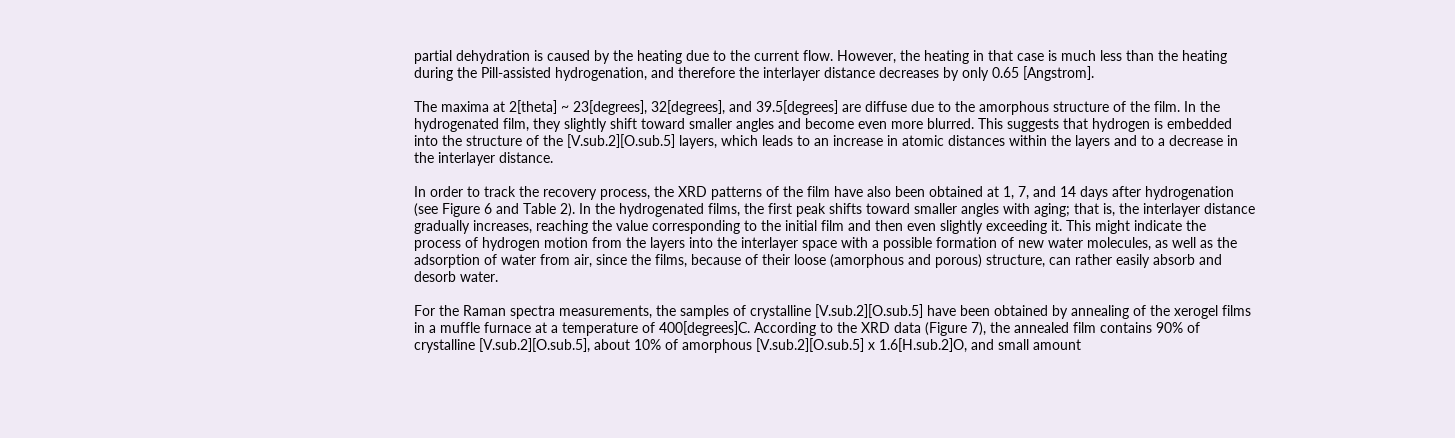partial dehydration is caused by the heating due to the current flow. However, the heating in that case is much less than the heating during the Pill-assisted hydrogenation, and therefore the interlayer distance decreases by only 0.65 [Angstrom].

The maxima at 2[theta] ~ 23[degrees], 32[degrees], and 39.5[degrees] are diffuse due to the amorphous structure of the film. In the hydrogenated film, they slightly shift toward smaller angles and become even more blurred. This suggests that hydrogen is embedded into the structure of the [V.sub.2][O.sub.5] layers, which leads to an increase in atomic distances within the layers and to a decrease in the interlayer distance.

In order to track the recovery process, the XRD patterns of the film have also been obtained at 1, 7, and 14 days after hydrogenation (see Figure 6 and Table 2). In the hydrogenated films, the first peak shifts toward smaller angles with aging; that is, the interlayer distance gradually increases, reaching the value corresponding to the initial film and then even slightly exceeding it. This might indicate the process of hydrogen motion from the layers into the interlayer space with a possible formation of new water molecules, as well as the adsorption of water from air, since the films, because of their loose (amorphous and porous) structure, can rather easily absorb and desorb water.

For the Raman spectra measurements, the samples of crystalline [V.sub.2][O.sub.5] have been obtained by annealing of the xerogel films in a muffle furnace at a temperature of 400[degrees]C. According to the XRD data (Figure 7), the annealed film contains 90% of crystalline [V.sub.2][O.sub.5], about 10% of amorphous [V.sub.2][O.sub.5] x 1.6[H.sub.2]O, and small amount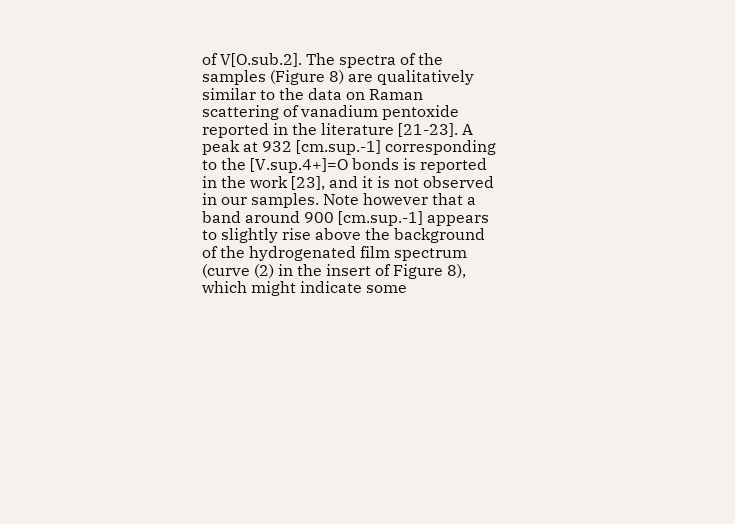of V[O.sub.2]. The spectra of the samples (Figure 8) are qualitatively similar to the data on Raman scattering of vanadium pentoxide reported in the literature [21-23]. A peak at 932 [cm.sup.-1] corresponding to the [V.sup.4+]=O bonds is reported in the work [23], and it is not observed in our samples. Note however that a band around 900 [cm.sup.-1] appears to slightly rise above the background of the hydrogenated film spectrum (curve (2) in the insert of Figure 8), which might indicate some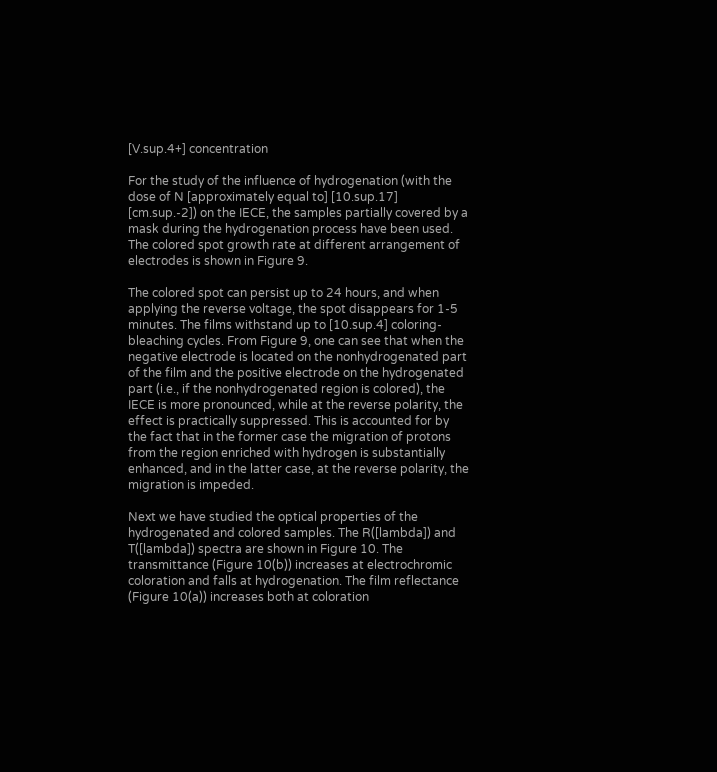[V.sup.4+] concentration

For the study of the influence of hydrogenation (with the dose of N [approximately equal to] [10.sup.17] [cm.sup.-2]) on the IECE, the samples partially covered by a mask during the hydrogenation process have been used. The colored spot growth rate at different arrangement of electrodes is shown in Figure 9.

The colored spot can persist up to 24 hours, and when applying the reverse voltage, the spot disappears for 1-5 minutes. The films withstand up to [10.sup.4] coloring-bleaching cycles. From Figure 9, one can see that when the negative electrode is located on the nonhydrogenated part of the film and the positive electrode on the hydrogenated part (i.e., if the nonhydrogenated region is colored), the IECE is more pronounced, while at the reverse polarity, the effect is practically suppressed. This is accounted for by the fact that in the former case the migration of protons from the region enriched with hydrogen is substantially enhanced, and in the latter case, at the reverse polarity, the migration is impeded.

Next we have studied the optical properties of the hydrogenated and colored samples. The R([lambda]) and T([lambda]) spectra are shown in Figure 10. The transmittance (Figure 10(b)) increases at electrochromic coloration and falls at hydrogenation. The film reflectance (Figure 10(a)) increases both at coloration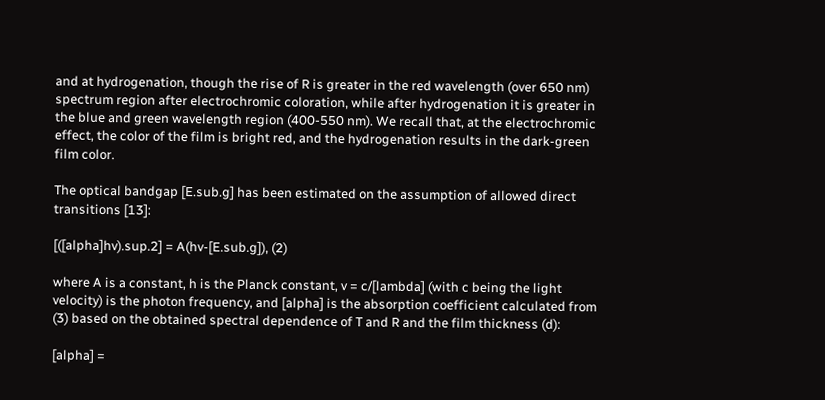and at hydrogenation, though the rise of R is greater in the red wavelength (over 650 nm) spectrum region after electrochromic coloration, while after hydrogenation it is greater in the blue and green wavelength region (400-550 nm). We recall that, at the electrochromic effect, the color of the film is bright red, and the hydrogenation results in the dark-green film color.

The optical bandgap [E.sub.g] has been estimated on the assumption of allowed direct transitions [13]:

[([alpha]hv).sup.2] = A(hv-[E.sub.g]), (2)

where A is a constant, h is the Planck constant, v = c/[lambda] (with c being the light velocity) is the photon frequency, and [alpha] is the absorption coefficient calculated from (3) based on the obtained spectral dependence of T and R and the film thickness (d):

[alpha] =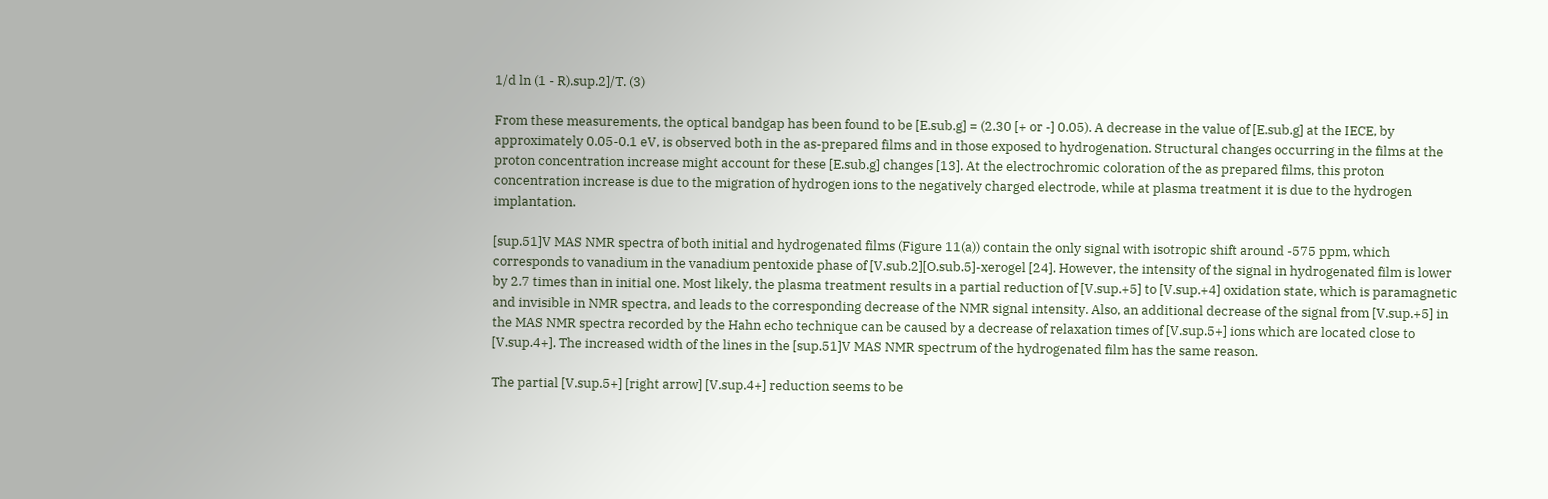1/d ln (1 - R).sup.2]/T. (3)

From these measurements, the optical bandgap has been found to be [E.sub.g] = (2.30 [+ or -] 0.05). A decrease in the value of [E.sub.g] at the IECE, by approximately 0.05-0.1 eV, is observed both in the as-prepared films and in those exposed to hydrogenation. Structural changes occurring in the films at the proton concentration increase might account for these [E.sub.g] changes [13]. At the electrochromic coloration of the as prepared films, this proton concentration increase is due to the migration of hydrogen ions to the negatively charged electrode, while at plasma treatment it is due to the hydrogen implantation.

[sup.51]V MAS NMR spectra of both initial and hydrogenated films (Figure 11(a)) contain the only signal with isotropic shift around -575 ppm, which corresponds to vanadium in the vanadium pentoxide phase of [V.sub.2][O.sub.5]-xerogel [24]. However, the intensity of the signal in hydrogenated film is lower by 2.7 times than in initial one. Most likely, the plasma treatment results in a partial reduction of [V.sup.+5] to [V.sup.+4] oxidation state, which is paramagnetic and invisible in NMR spectra, and leads to the corresponding decrease of the NMR signal intensity. Also, an additional decrease of the signal from [V.sup.+5] in the MAS NMR spectra recorded by the Hahn echo technique can be caused by a decrease of relaxation times of [V.sup.5+] ions which are located close to [V.sup.4+]. The increased width of the lines in the [sup.51]V MAS NMR spectrum of the hydrogenated film has the same reason.

The partial [V.sup.5+] [right arrow] [V.sup.4+] reduction seems to be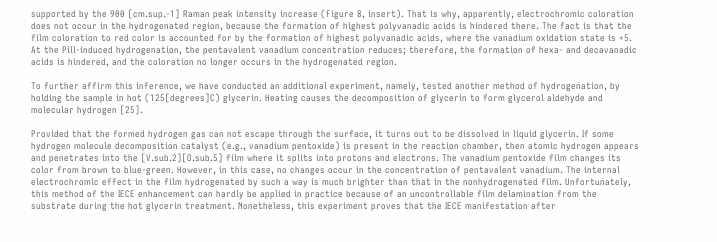supported by the 900 [cm.sup.-1] Raman peak intensity increase (Figure 8, insert). That is why, apparently, electrochromic coloration does not occur in the hydrogenated region, because the formation of highest polyvanadic acids is hindered there. The fact is that the film coloration to red color is accounted for by the formation of highest polyvanadic acids, where the vanadium oxidation state is +5. At the Pill-induced hydrogenation, the pentavalent vanadium concentration reduces; therefore, the formation of hexa- and decavanadic acids is hindered, and the coloration no longer occurs in the hydrogenated region.

To further affirm this inference, we have conducted an additional experiment, namely, tested another method of hydrogenation, by holding the sample in hot (125[degrees]C) glycerin. Heating causes the decomposition of glycerin to form glycerol aldehyde and molecular hydrogen [25].

Provided that the formed hydrogen gas can not escape through the surface, it turns out to be dissolved in liquid glycerin. If some hydrogen molecule decomposition catalyst (e.g., vanadium pentoxide) is present in the reaction chamber, then atomic hydrogen appears and penetrates into the [V.sub.2][O.sub.5] film where it splits into protons and electrons. The vanadium pentoxide film changes its color from brown to blue-green. However, in this case, no changes occur in the concentration of pentavalent vanadium. The internal electrochromic effect in the film hydrogenated by such a way is much brighter than that in the nonhydrogenated film. Unfortunately, this method of the IECE enhancement can hardly be applied in practice because of an uncontrollable film delamination from the substrate during the hot glycerin treatment. Nonetheless, this experiment proves that the IECE manifestation after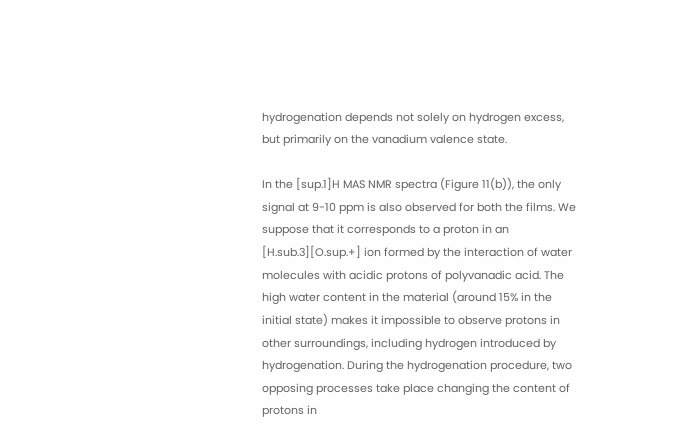hydrogenation depends not solely on hydrogen excess, but primarily on the vanadium valence state.

In the [sup.1]H MAS NMR spectra (Figure 11(b)), the only signal at 9-10 ppm is also observed for both the films. We suppose that it corresponds to a proton in an [H.sub.3][O.sup.+] ion formed by the interaction of water molecules with acidic protons of polyvanadic acid. The high water content in the material (around 15% in the initial state) makes it impossible to observe protons in other surroundings, including hydrogen introduced by hydrogenation. During the hydrogenation procedure, two opposing processes take place changing the content of protons in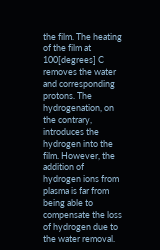the film. The heating of the film at 100[degrees] C removes the water and corresponding protons. The hydrogenation, on the contrary, introduces the hydrogen into the film. However, the addition of hydrogen ions from plasma is far from being able to compensate the loss of hydrogen due to the water removal.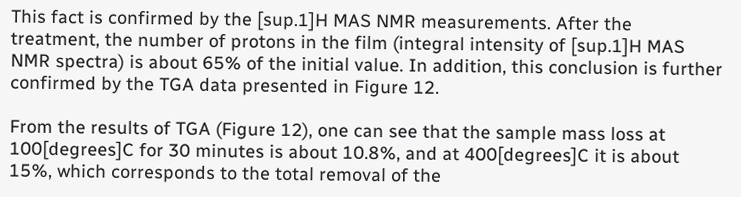This fact is confirmed by the [sup.1]H MAS NMR measurements. After the treatment, the number of protons in the film (integral intensity of [sup.1]H MAS NMR spectra) is about 65% of the initial value. In addition, this conclusion is further confirmed by the TGA data presented in Figure 12.

From the results of TGA (Figure 12), one can see that the sample mass loss at 100[degrees]C for 30 minutes is about 10.8%, and at 400[degrees]C it is about 15%, which corresponds to the total removal of the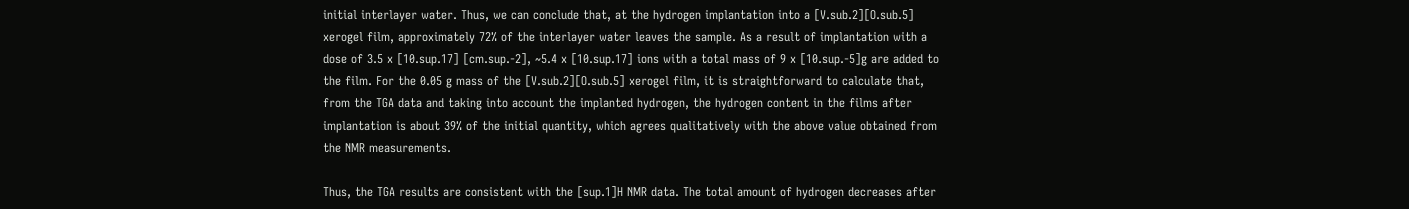initial interlayer water. Thus, we can conclude that, at the hydrogen implantation into a [V.sub.2][O.sub.5] xerogel film, approximately 72% of the interlayer water leaves the sample. As a result of implantation with a dose of 3.5 x [10.sup.17] [cm.sup.-2], ~5.4 x [10.sup.17] ions with a total mass of 9 x [10.sup.-5]g are added to the film. For the 0.05 g mass of the [V.sub.2][O.sub.5] xerogel film, it is straightforward to calculate that, from the TGA data and taking into account the implanted hydrogen, the hydrogen content in the films after implantation is about 39% of the initial quantity, which agrees qualitatively with the above value obtained from the NMR measurements.

Thus, the TGA results are consistent with the [sup.1]H NMR data. The total amount of hydrogen decreases after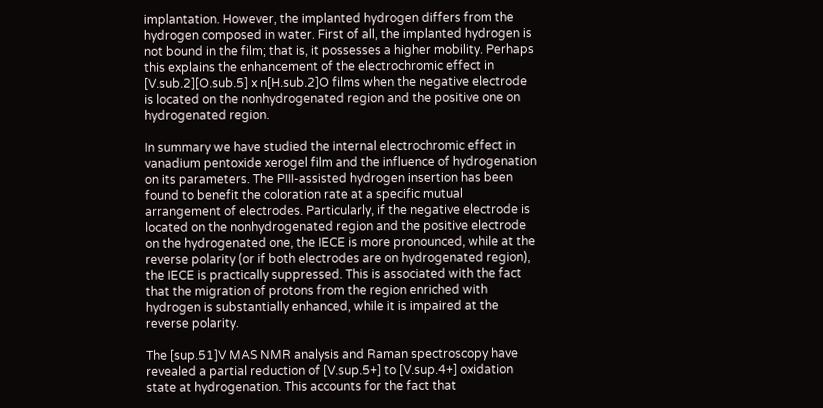implantation. However, the implanted hydrogen differs from the hydrogen composed in water. First of all, the implanted hydrogen is not bound in the film; that is, it possesses a higher mobility. Perhaps this explains the enhancement of the electrochromic effect in [V.sub.2][O.sub.5] x n[H.sub.2]O films when the negative electrode is located on the nonhydrogenated region and the positive one on hydrogenated region.

In summary we have studied the internal electrochromic effect in vanadium pentoxide xerogel film and the influence of hydrogenation on its parameters. The PIII-assisted hydrogen insertion has been found to benefit the coloration rate at a specific mutual arrangement of electrodes. Particularly, if the negative electrode is located on the nonhydrogenated region and the positive electrode on the hydrogenated one, the IECE is more pronounced, while at the reverse polarity (or if both electrodes are on hydrogenated region), the IECE is practically suppressed. This is associated with the fact that the migration of protons from the region enriched with hydrogen is substantially enhanced, while it is impaired at the reverse polarity.

The [sup.51]V MAS NMR analysis and Raman spectroscopy have revealed a partial reduction of [V.sup.5+] to [V.sup.4+] oxidation state at hydrogenation. This accounts for the fact that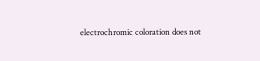electrochromic coloration does not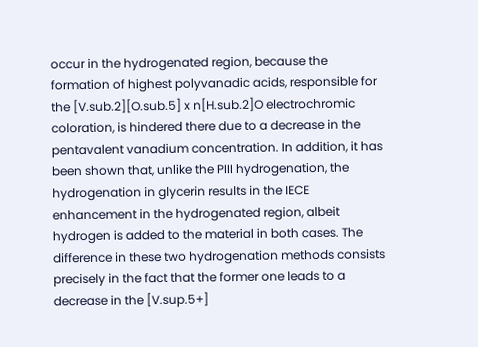occur in the hydrogenated region, because the formation of highest polyvanadic acids, responsible for the [V.sub.2][O.sub.5] x n[H.sub.2]O electrochromic coloration, is hindered there due to a decrease in the pentavalent vanadium concentration. In addition, it has been shown that, unlike the PIII hydrogenation, the hydrogenation in glycerin results in the IECE enhancement in the hydrogenated region, albeit hydrogen is added to the material in both cases. The difference in these two hydrogenation methods consists precisely in the fact that the former one leads to a decrease in the [V.sup.5+]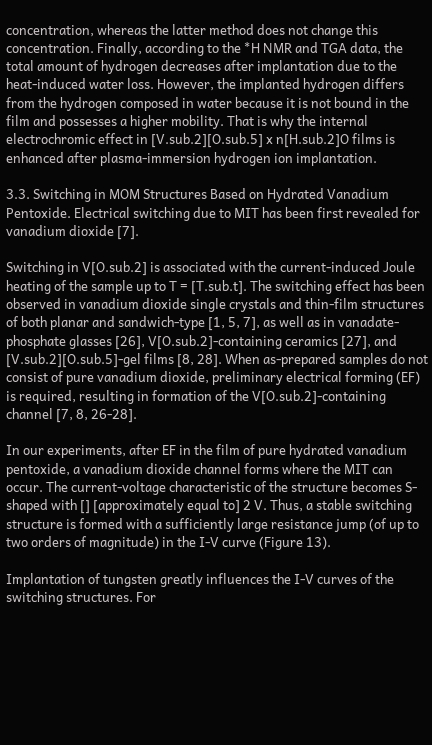concentration, whereas the latter method does not change this concentration. Finally, according to the *H NMR and TGA data, the total amount of hydrogen decreases after implantation due to the heat-induced water loss. However, the implanted hydrogen differs from the hydrogen composed in water because it is not bound in the film and possesses a higher mobility. That is why the internal electrochromic effect in [V.sub.2][O.sub.5] x n[H.sub.2]O films is enhanced after plasma-immersion hydrogen ion implantation.

3.3. Switching in MOM Structures Based on Hydrated Vanadium Pentoxide. Electrical switching due to MIT has been first revealed for vanadium dioxide [7].

Switching in V[O.sub.2] is associated with the current-induced Joule heating of the sample up to T = [T.sub.t]. The switching effect has been observed in vanadium dioxide single crystals and thin-film structures of both planar and sandwich-type [1, 5, 7], as well as in vanadate-phosphate glasses [26], V[O.sub.2]-containing ceramics [27], and [V.sub.2][O.sub.5]-gel films [8, 28]. When as-prepared samples do not consist of pure vanadium dioxide, preliminary electrical forming (EF) is required, resulting in formation of the V[O.sub.2]-containing channel [7, 8, 26-28].

In our experiments, after EF in the film of pure hydrated vanadium pentoxide, a vanadium dioxide channel forms where the MIT can occur. The current-voltage characteristic of the structure becomes S-shaped with [] [approximately equal to] 2 V. Thus, a stable switching structure is formed with a sufficiently large resistance jump (of up to two orders of magnitude) in the I-V curve (Figure 13).

Implantation of tungsten greatly influences the I-V curves of the switching structures. For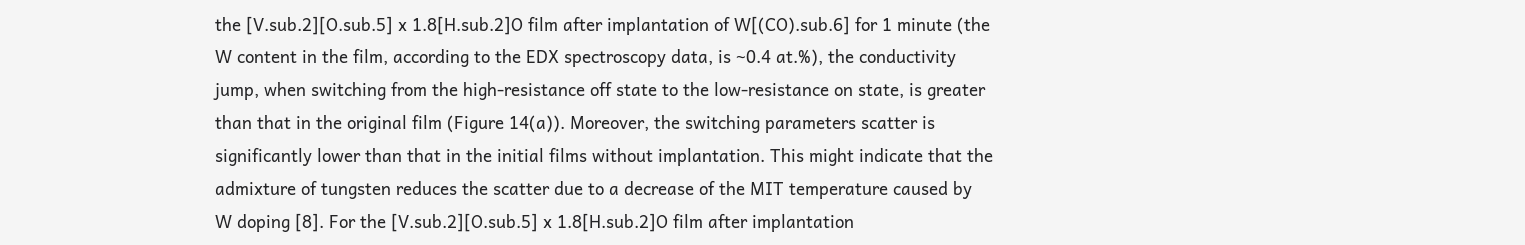the [V.sub.2][O.sub.5] x 1.8[H.sub.2]O film after implantation of W[(CO).sub.6] for 1 minute (the W content in the film, according to the EDX spectroscopy data, is ~0.4 at.%), the conductivity jump, when switching from the high-resistance off state to the low-resistance on state, is greater than that in the original film (Figure 14(a)). Moreover, the switching parameters scatter is significantly lower than that in the initial films without implantation. This might indicate that the admixture of tungsten reduces the scatter due to a decrease of the MIT temperature caused by W doping [8]. For the [V.sub.2][O.sub.5] x 1.8[H.sub.2]O film after implantation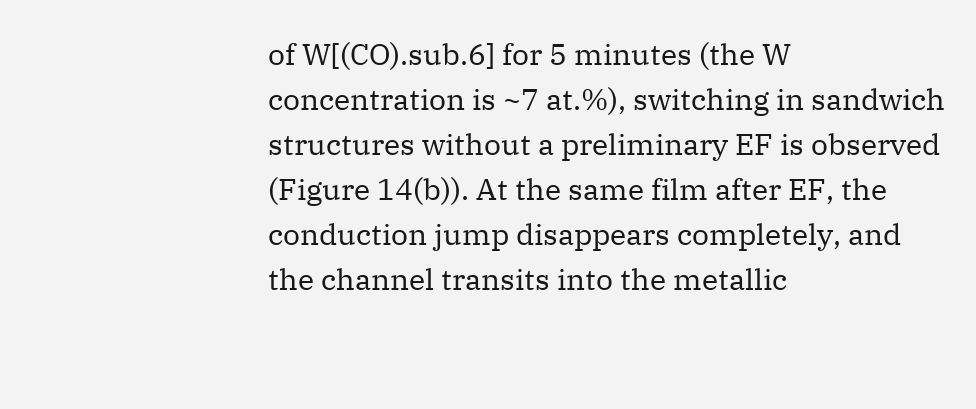of W[(CO).sub.6] for 5 minutes (the W concentration is ~7 at.%), switching in sandwich structures without a preliminary EF is observed (Figure 14(b)). At the same film after EF, the conduction jump disappears completely, and the channel transits into the metallic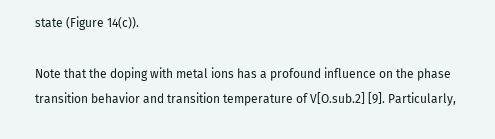state (Figure 14(c)).

Note that the doping with metal ions has a profound influence on the phase transition behavior and transition temperature of V[O.sub.2] [9]. Particularly,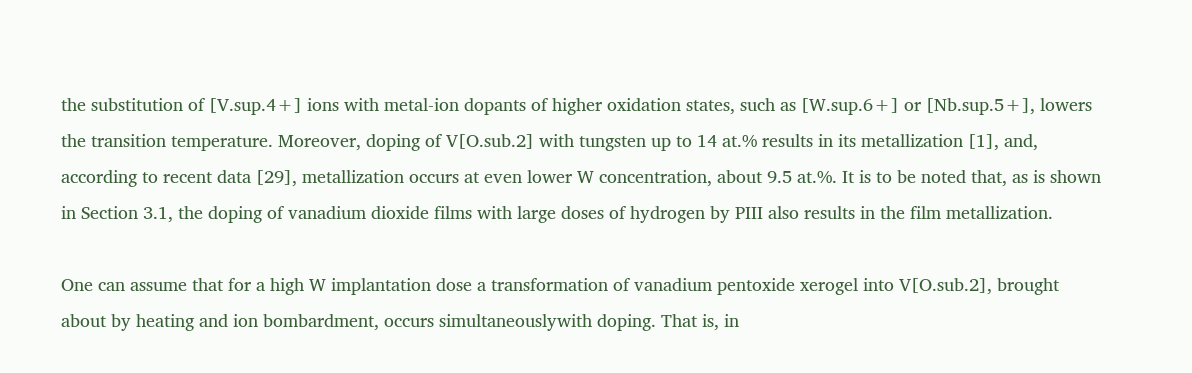the substitution of [V.sup.4+] ions with metal-ion dopants of higher oxidation states, such as [W.sup.6+] or [Nb.sup.5+], lowers the transition temperature. Moreover, doping of V[O.sub.2] with tungsten up to 14 at.% results in its metallization [1], and, according to recent data [29], metallization occurs at even lower W concentration, about 9.5 at.%. It is to be noted that, as is shown in Section 3.1, the doping of vanadium dioxide films with large doses of hydrogen by PIII also results in the film metallization.

One can assume that for a high W implantation dose a transformation of vanadium pentoxide xerogel into V[O.sub.2], brought about by heating and ion bombardment, occurs simultaneouslywith doping. That is, in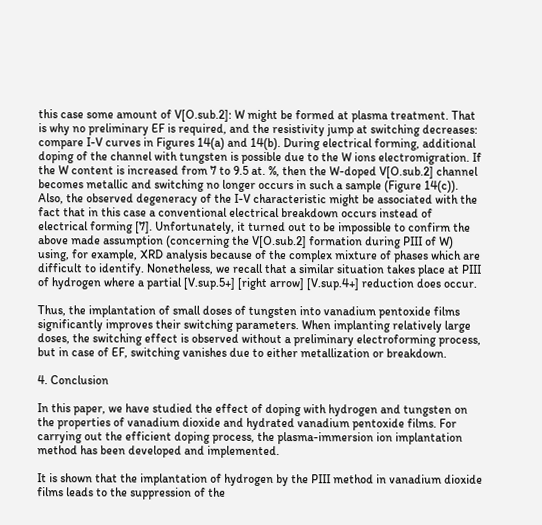this case some amount of V[O.sub.2]: W might be formed at plasma treatment. That is why no preliminary EF is required, and the resistivity jump at switching decreases: compare I-V curves in Figures 14(a) and 14(b). During electrical forming, additional doping of the channel with tungsten is possible due to the W ions electromigration. If the W content is increased from 7 to 9.5 at. %, then the W-doped V[O.sub.2] channel becomes metallic and switching no longer occurs in such a sample (Figure 14(c)). Also, the observed degeneracy of the I-V characteristic might be associated with the fact that in this case a conventional electrical breakdown occurs instead of electrical forming [7]. Unfortunately, it turned out to be impossible to confirm the above made assumption (concerning the V[O.sub.2] formation during PIII of W) using, for example, XRD analysis because of the complex mixture of phases which are difficult to identify. Nonetheless, we recall that a similar situation takes place at PIII of hydrogen where a partial [V.sup.5+] [right arrow] [V.sup.4+] reduction does occur.

Thus, the implantation of small doses of tungsten into vanadium pentoxide films significantly improves their switching parameters. When implanting relatively large doses, the switching effect is observed without a preliminary electroforming process, but in case of EF, switching vanishes due to either metallization or breakdown.

4. Conclusion

In this paper, we have studied the effect of doping with hydrogen and tungsten on the properties of vanadium dioxide and hydrated vanadium pentoxide films. For carrying out the efficient doping process, the plasma-immersion ion implantation method has been developed and implemented.

It is shown that the implantation of hydrogen by the PIII method in vanadium dioxide films leads to the suppression of the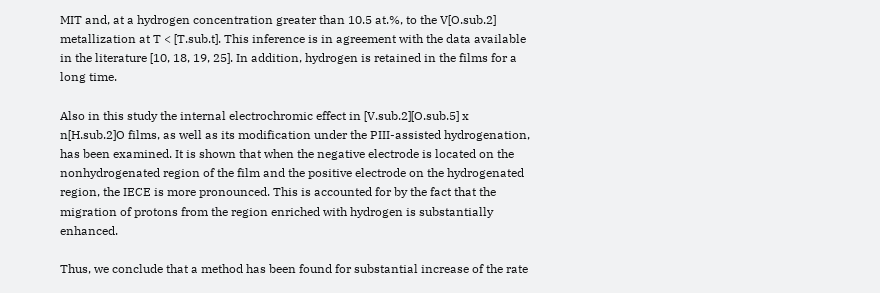MIT and, at a hydrogen concentration greater than 10.5 at.%, to the V[O.sub.2] metallization at T < [T.sub.t]. This inference is in agreement with the data available in the literature [10, 18, 19, 25]. In addition, hydrogen is retained in the films for a long time.

Also in this study the internal electrochromic effect in [V.sub.2][O.sub.5] x n[H.sub.2]O films, as well as its modification under the PIII-assisted hydrogenation, has been examined. It is shown that when the negative electrode is located on the nonhydrogenated region of the film and the positive electrode on the hydrogenated region, the IECE is more pronounced. This is accounted for by the fact that the migration of protons from the region enriched with hydrogen is substantially enhanced.

Thus, we conclude that a method has been found for substantial increase of the rate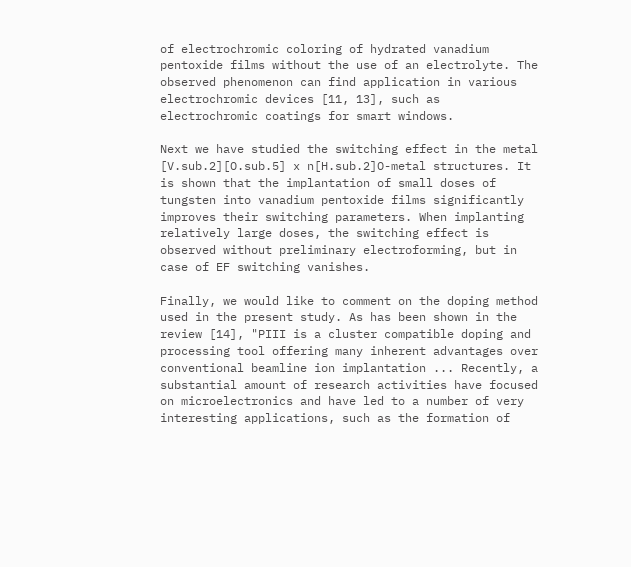of electrochromic coloring of hydrated vanadium pentoxide films without the use of an electrolyte. The observed phenomenon can find application in various electrochromic devices [11, 13], such as electrochromic coatings for smart windows.

Next we have studied the switching effect in the metal [V.sub.2][O.sub.5] x n[H.sub.2]O-metal structures. It is shown that the implantation of small doses of tungsten into vanadium pentoxide films significantly improves their switching parameters. When implanting relatively large doses, the switching effect is observed without preliminary electroforming, but in case of EF switching vanishes.

Finally, we would like to comment on the doping method used in the present study. As has been shown in the review [14], "PIII is a cluster compatible doping and processing tool offering many inherent advantages over conventional beamline ion implantation ... Recently, a substantial amount of research activities have focused on microelectronics and have led to a number of very interesting applications, such as the formation of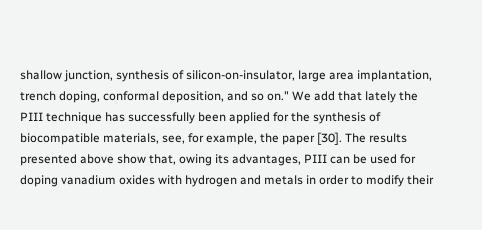shallow junction, synthesis of silicon-on-insulator, large area implantation, trench doping, conformal deposition, and so on." We add that lately the PIII technique has successfully been applied for the synthesis of biocompatible materials, see, for example, the paper [30]. The results presented above show that, owing its advantages, PIII can be used for doping vanadium oxides with hydrogen and metals in order to modify their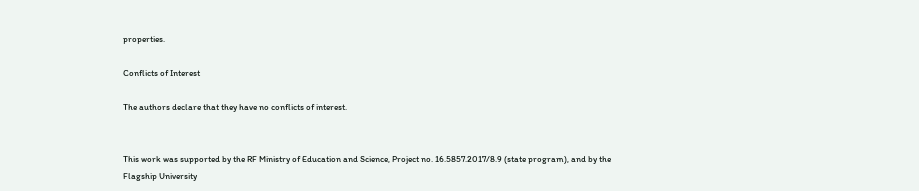properties.

Conflicts of Interest

The authors declare that they have no conflicts of interest.


This work was supported by the RF Ministry of Education and Science, Project no. 16.5857.2017/8.9 (state program), and by the Flagship University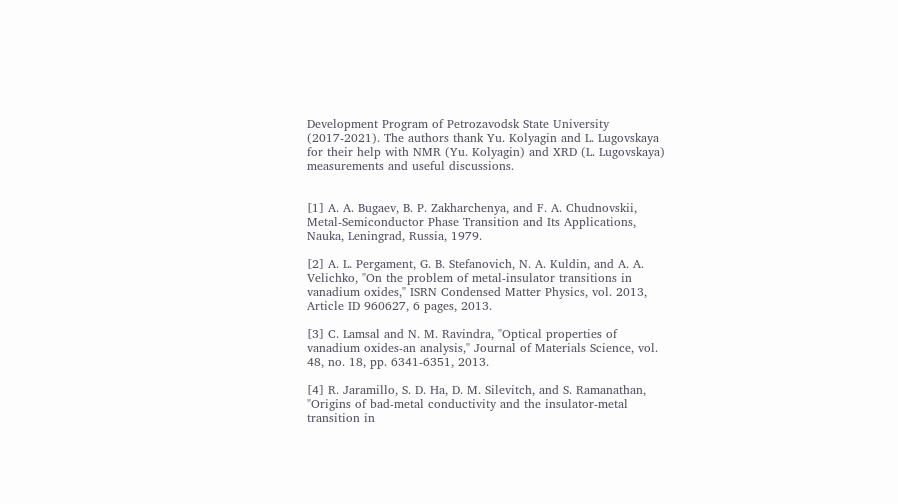Development Program of Petrozavodsk State University (2017-2021). The authors thank Yu. Kolyagin and L. Lugovskaya for their help with NMR (Yu. Kolyagin) and XRD (L. Lugovskaya) measurements and useful discussions.


[1] A. A. Bugaev, B. P. Zakharchenya, and F. A. Chudnovskii, Metal-Semiconductor Phase Transition and Its Applications, Nauka, Leningrad, Russia, 1979.

[2] A. L. Pergament, G. B. Stefanovich, N. A. Kuldin, and A. A. Velichko, "On the problem of metal-insulator transitions in vanadium oxides," ISRN Condensed Matter Physics, vol. 2013, Article ID 960627, 6 pages, 2013.

[3] C. Lamsal and N. M. Ravindra, "Optical properties of vanadium oxides-an analysis," Journal of Materials Science, vol. 48, no. 18, pp. 6341-6351, 2013.

[4] R. Jaramillo, S. D. Ha, D. M. Silevitch, and S. Ramanathan, "Origins of bad-metal conductivity and the insulator-metal transition in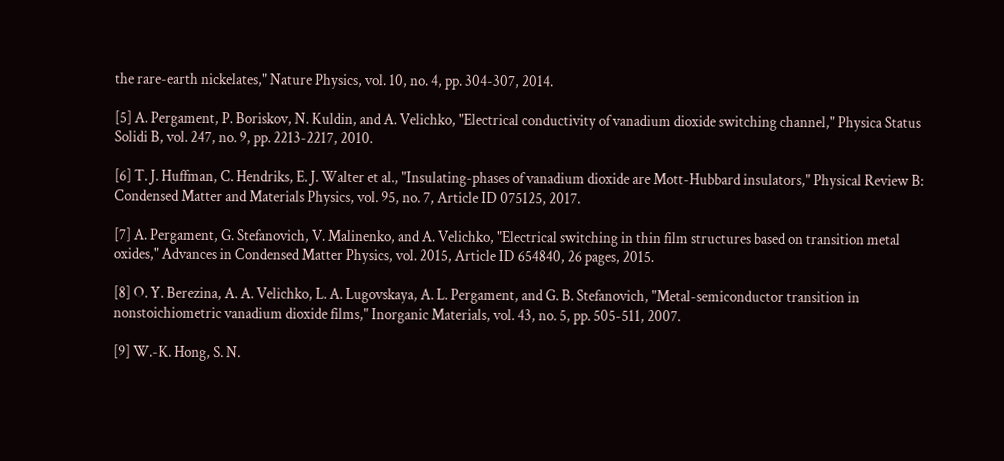the rare-earth nickelates," Nature Physics, vol. 10, no. 4, pp. 304-307, 2014.

[5] A. Pergament, P. Boriskov, N. Kuldin, and A. Velichko, "Electrical conductivity of vanadium dioxide switching channel," Physica Status Solidi B, vol. 247, no. 9, pp. 2213-2217, 2010.

[6] T. J. Huffman, C. Hendriks, E. J. Walter et al., "Insulating-phases of vanadium dioxide are Mott-Hubbard insulators," Physical Review B: Condensed Matter and Materials Physics, vol. 95, no. 7, Article ID 075125, 2017.

[7] A. Pergament, G. Stefanovich, V. Malinenko, and A. Velichko, "Electrical switching in thin film structures based on transition metal oxides," Advances in Condensed Matter Physics, vol. 2015, Article ID 654840, 26 pages, 2015.

[8] O. Y. Berezina, A. A. Velichko, L. A. Lugovskaya, A. L. Pergament, and G. B. Stefanovich, "Metal-semiconductor transition in nonstoichiometric vanadium dioxide films," Inorganic Materials, vol. 43, no. 5, pp. 505-511, 2007.

[9] W.-K. Hong, S. N.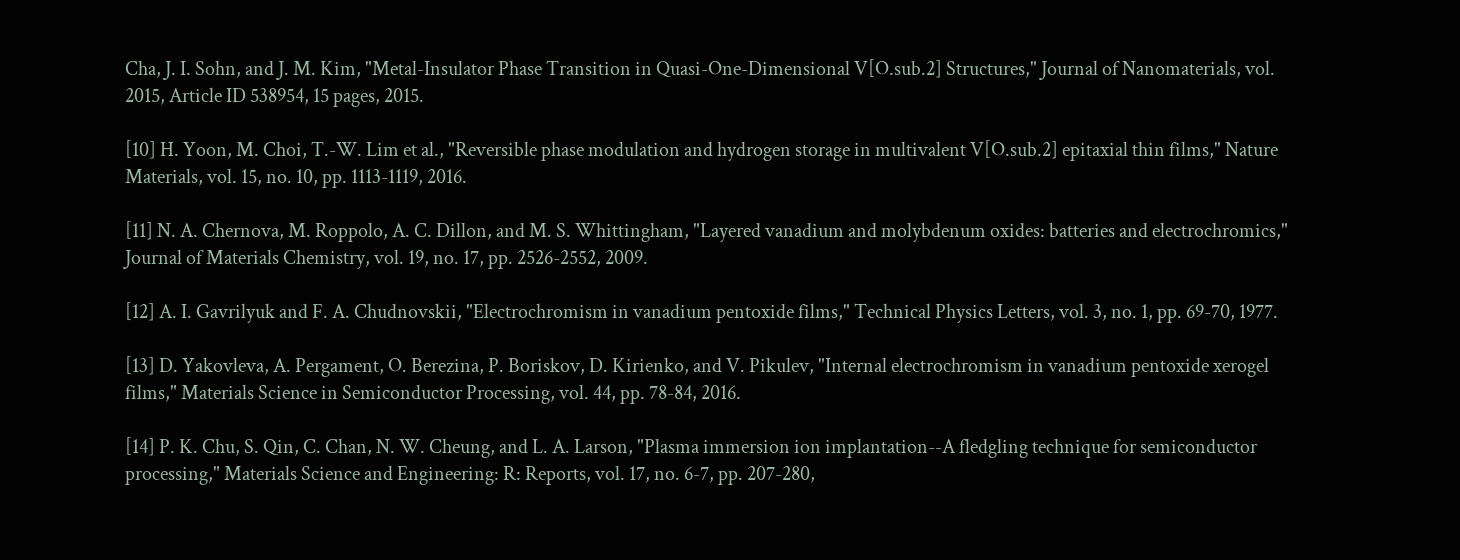Cha, J. I. Sohn, and J. M. Kim, "Metal-Insulator Phase Transition in Quasi-One-Dimensional V[O.sub.2] Structures," Journal of Nanomaterials, vol. 2015, Article ID 538954, 15 pages, 2015.

[10] H. Yoon, M. Choi, T.-W. Lim et al., "Reversible phase modulation and hydrogen storage in multivalent V[O.sub.2] epitaxial thin films," Nature Materials, vol. 15, no. 10, pp. 1113-1119, 2016.

[11] N. A. Chernova, M. Roppolo, A. C. Dillon, and M. S. Whittingham, "Layered vanadium and molybdenum oxides: batteries and electrochromics," Journal of Materials Chemistry, vol. 19, no. 17, pp. 2526-2552, 2009.

[12] A. I. Gavrilyuk and F. A. Chudnovskii, "Electrochromism in vanadium pentoxide films," Technical Physics Letters, vol. 3, no. 1, pp. 69-70, 1977.

[13] D. Yakovleva, A. Pergament, O. Berezina, P. Boriskov, D. Kirienko, and V. Pikulev, "Internal electrochromism in vanadium pentoxide xerogel films," Materials Science in Semiconductor Processing, vol. 44, pp. 78-84, 2016.

[14] P. K. Chu, S. Qin, C. Chan, N. W. Cheung, and L. A. Larson, "Plasma immersion ion implantation--A fledgling technique for semiconductor processing," Materials Science and Engineering: R: Reports, vol. 17, no. 6-7, pp. 207-280,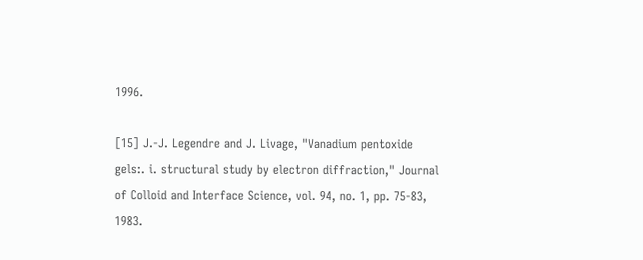1996.

[15] J.-J. Legendre and J. Livage, "Vanadium pentoxide gels:. i. structural study by electron diffraction," Journal of Colloid and Interface Science, vol. 94, no. 1, pp. 75-83, 1983.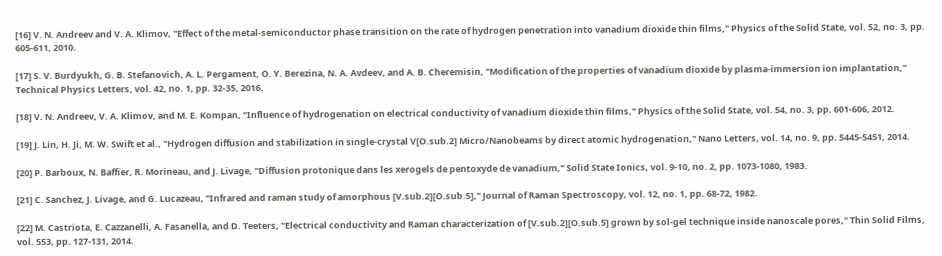[16] V. N. Andreev and V. A. Klimov, "Effect of the metal-semiconductor phase transition on the rate of hydrogen penetration into vanadium dioxide thin films," Physics of the Solid State, vol. 52, no. 3, pp. 605-611, 2010.

[17] S. V. Burdyukh, G. B. Stefanovich, A. L. Pergament, O. Y. Berezina, N. A. Avdeev, and A. B. Cheremisin, "Modification of the properties of vanadium dioxide by plasma-immersion ion implantation," Technical Physics Letters, vol. 42, no. 1, pp. 32-35, 2016.

[18] V. N. Andreev, V. A. Klimov, and M. E. Kompan, "Influence of hydrogenation on electrical conductivity of vanadium dioxide thin films," Physics of the Solid State, vol. 54, no. 3, pp. 601-606, 2012.

[19] J. Lin, H. Ji, M. W. Swift et al., "Hydrogen diffusion and stabilization in single-crystal V[O.sub.2] Micro/Nanobeams by direct atomic hydrogenation," Nano Letters, vol. 14, no. 9, pp. 5445-5451, 2014.

[20] P. Barboux, N. Baffier, R. Morineau, and J. Livage, "Diffusion protonique dans les xerogels de pentoxyde de vanadium," Solid State Ionics, vol. 9-10, no. 2, pp. 1073-1080, 1983.

[21] C. Sanchez, J. Livage, and G. Lucazeau, "Infrared and raman study of amorphous [V.sub.2][O.sub.5]," Journal of Raman Spectroscopy, vol. 12, no. 1, pp. 68-72, 1982.

[22] M. Castriota, E. Cazzanelli, A. Fasanella, and D. Teeters, "Electrical conductivity and Raman characterization of [V.sub.2][O.sub.5] grown by sol-gel technique inside nanoscale pores," Thin Solid Films, vol. 553, pp. 127-131, 2014.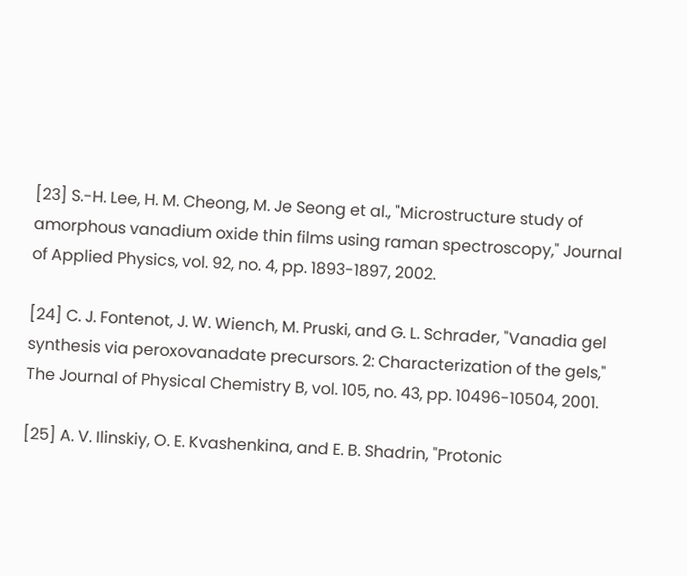[23] S.-H. Lee, H. M. Cheong, M. Je Seong et al., "Microstructure study of amorphous vanadium oxide thin films using raman spectroscopy," Journal of Applied Physics, vol. 92, no. 4, pp. 1893-1897, 2002.

[24] C. J. Fontenot, J. W. Wiench, M. Pruski, and G. L. Schrader, "Vanadia gel synthesis via peroxovanadate precursors. 2: Characterization of the gels," The Journal of Physical Chemistry B, vol. 105, no. 43, pp. 10496-10504, 2001.

[25] A. V. Ilinskiy, O. E. Kvashenkina, and E. B. Shadrin, "Protonic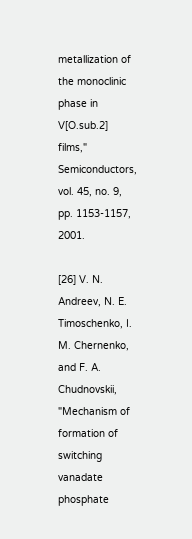metallization of the monoclinic phase in V[O.sub.2] films," Semiconductors, vol. 45, no. 9, pp. 1153-1157, 2001.

[26] V. N. Andreev, N. E. Timoschenko, I. M. Chernenko, and F. A. Chudnovskii, "Mechanism of formation of switching vanadate phosphate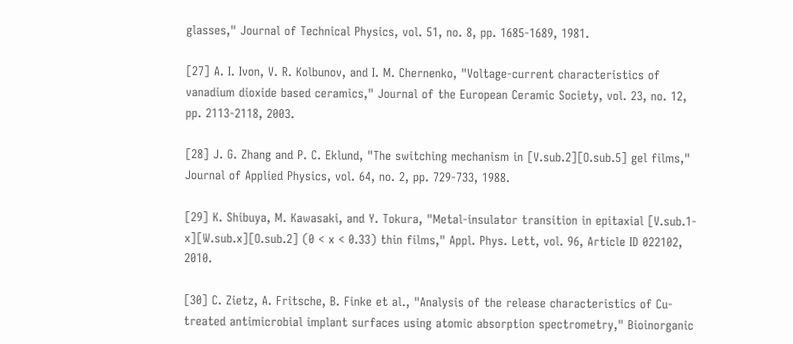glasses," Journal of Technical Physics, vol. 51, no. 8, pp. 1685-1689, 1981.

[27] A. I. Ivon, V. R. Kolbunov, and I. M. Chernenko, "Voltage-current characteristics of vanadium dioxide based ceramics," Journal of the European Ceramic Society, vol. 23, no. 12, pp. 2113-2118, 2003.

[28] J. G. Zhang and P. C. Eklund, "The switching mechanism in [V.sub.2][O.sub.5] gel films," Journal of Applied Physics, vol. 64, no. 2, pp. 729-733, 1988.

[29] K. Shibuya, M. Kawasaki, and Y. Tokura, "Metal-insulator transition in epitaxial [V.sub.1-x][W.sub.x][O.sub.2] (0 < x < 0.33) thin films," Appl. Phys. Lett, vol. 96, Article ID 022102, 2010.

[30] C. Zietz, A. Fritsche, B. Finke et al., "Analysis of the release characteristics of Cu-treated antimicrobial implant surfaces using atomic absorption spectrometry," Bioinorganic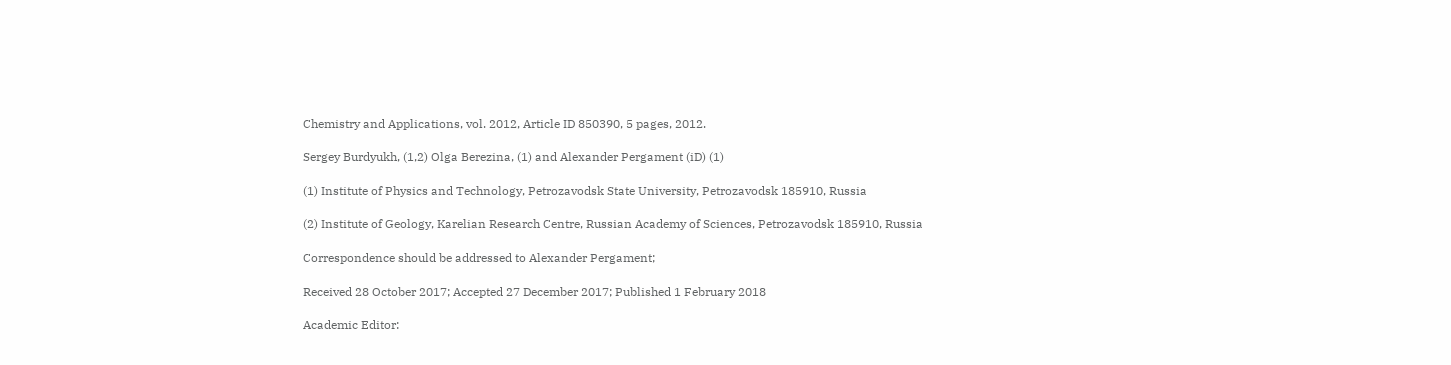Chemistry and Applications, vol. 2012, Article ID 850390, 5 pages, 2012.

Sergey Burdyukh, (1,2) Olga Berezina, (1) and Alexander Pergament (iD) (1)

(1) Institute of Physics and Technology, Petrozavodsk State University, Petrozavodsk 185910, Russia

(2) Institute of Geology, Karelian Research Centre, Russian Academy of Sciences, Petrozavodsk 185910, Russia

Correspondence should be addressed to Alexander Pergament;

Received 28 October 2017; Accepted 27 December 2017; Published 1 February 2018

Academic Editor: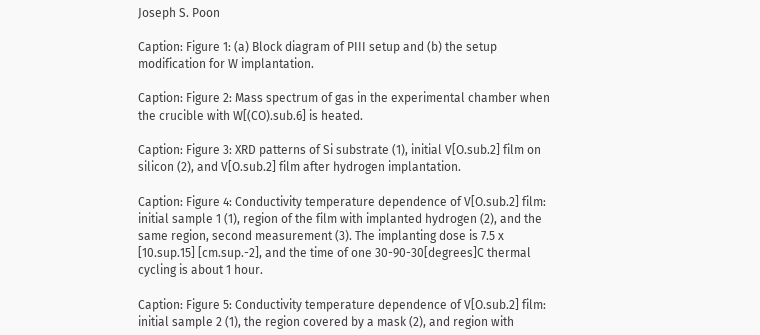Joseph S. Poon

Caption: Figure 1: (a) Block diagram of PIII setup and (b) the setup modification for W implantation.

Caption: Figure 2: Mass spectrum of gas in the experimental chamber when the crucible with W[(CO).sub.6] is heated.

Caption: Figure 3: XRD patterns of Si substrate (1), initial V[O.sub.2] film on silicon (2), and V[O.sub.2] film after hydrogen implantation.

Caption: Figure 4: Conductivity temperature dependence of V[O.sub.2] film: initial sample 1 (1), region of the film with implanted hydrogen (2), and the same region, second measurement (3). The implanting dose is 7.5 x [10.sup.15] [cm.sup.-2], and the time of one 30-90-30[degrees]C thermal cycling is about 1 hour.

Caption: Figure 5: Conductivity temperature dependence of V[O.sub.2] film: initial sample 2 (1), the region covered by a mask (2), and region with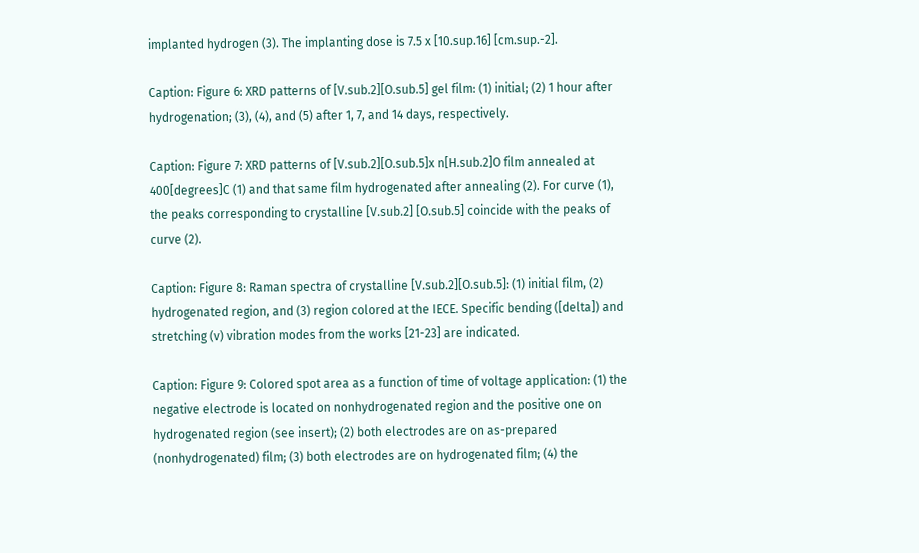implanted hydrogen (3). The implanting dose is 7.5 x [10.sup.16] [cm.sup.-2].

Caption: Figure 6: XRD patterns of [V.sub.2][O.sub.5] gel film: (1) initial; (2) 1 hour after hydrogenation; (3), (4), and (5) after 1, 7, and 14 days, respectively.

Caption: Figure 7: XRD patterns of [V.sub.2][O.sub.5]x n[H.sub.2]O film annealed at 400[degrees]C (1) and that same film hydrogenated after annealing (2). For curve (1), the peaks corresponding to crystalline [V.sub.2] [O.sub.5] coincide with the peaks of curve (2).

Caption: Figure 8: Raman spectra of crystalline [V.sub.2][O.sub.5]: (1) initial film, (2) hydrogenated region, and (3) region colored at the IECE. Specific bending ([delta]) and stretching (v) vibration modes from the works [21-23] are indicated.

Caption: Figure 9: Colored spot area as a function of time of voltage application: (1) the negative electrode is located on nonhydrogenated region and the positive one on hydrogenated region (see insert); (2) both electrodes are on as-prepared (nonhydrogenated) film; (3) both electrodes are on hydrogenated film; (4) the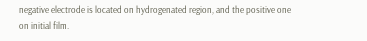negative electrode is located on hydrogenated region, and the positive one on initial film.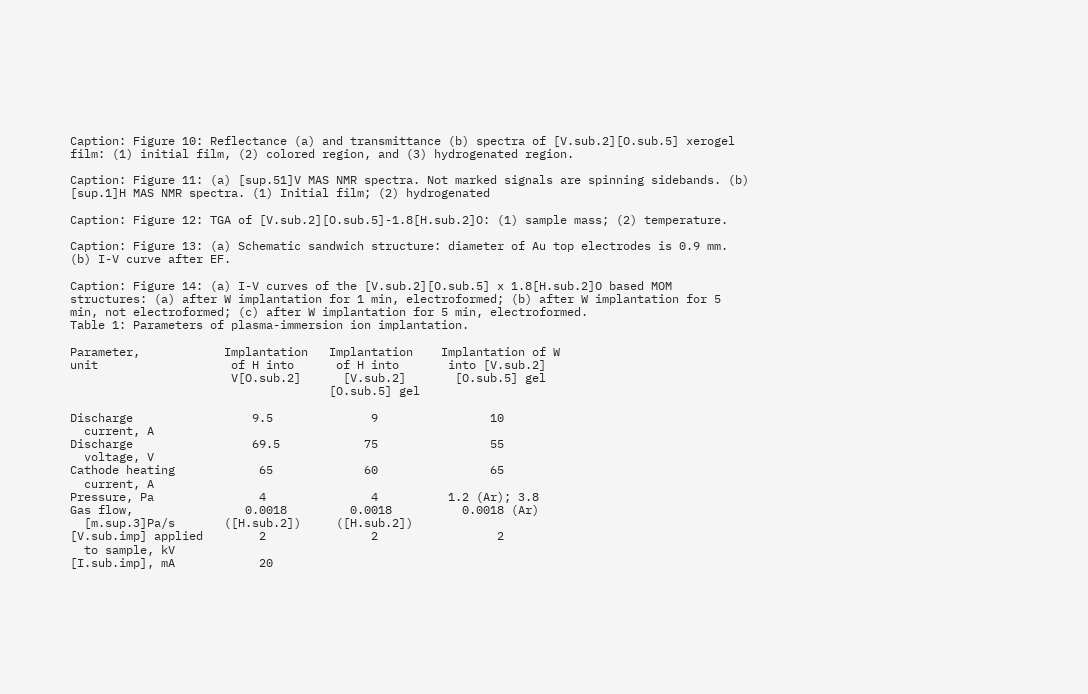Caption: Figure 10: Reflectance (a) and transmittance (b) spectra of [V.sub.2][O.sub.5] xerogel film: (1) initial film, (2) colored region, and (3) hydrogenated region.

Caption: Figure 11: (a) [sup.51]V MAS NMR spectra. Not marked signals are spinning sidebands. (b) [sup.1]H MAS NMR spectra. (1) Initial film; (2) hydrogenated

Caption: Figure 12: TGA of [V.sub.2][O.sub.5]-1.8[H.sub.2]O: (1) sample mass; (2) temperature.

Caption: Figure 13: (a) Schematic sandwich structure: diameter of Au top electrodes is 0.9 mm. (b) I-V curve after EF.

Caption: Figure 14: (a) I-V curves of the [V.sub.2][O.sub.5] x 1.8[H.sub.2]O based MOM structures: (a) after W implantation for 1 min, electroformed; (b) after W implantation for 5 min, not electroformed; (c) after W implantation for 5 min, electroformed.
Table 1: Parameters of plasma-immersion ion implantation.

Parameter,            Implantation   Implantation    Implantation of W
unit                   of H into      of H into       into [V.sub.2]
                       V[O.sub.2]      [V.sub.2]       [O.sub.5] gel
                                     [O.sub.5] gel

Discharge                 9.5              9                10
  current, A
Discharge                 69.5            75                55
  voltage, V
Cathode heating            65             60                65
  current, A
Pressure, Pa               4               4          1.2 (Ar); 3.8
Gas flow,                0.0018         0.0018          0.0018 (Ar)
  [m.sup.3]Pa/s       ([H.sub.2])     ([H.sub.2])
[V.sub.imp] applied        2               2                 2
  to sample, kV
[I.sub.imp], mA            20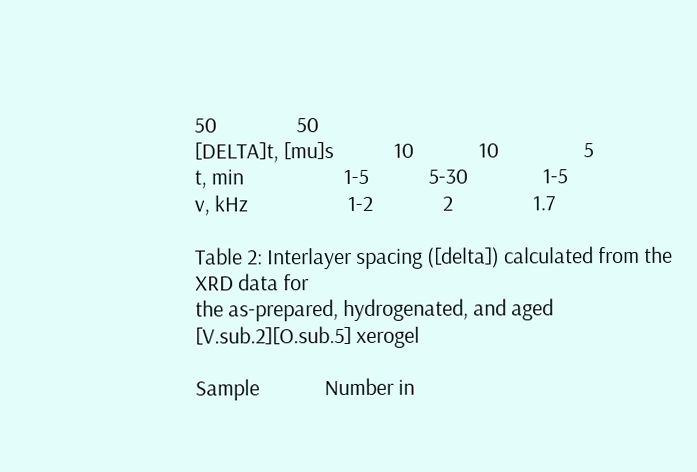50                50
[DELTA]t, [mu]s            10             10                 5
t, min                    1-5            5-30               1-5
v, kHz                    1-2              2                1.7

Table 2: Interlayer spacing ([delta]) calculated from the XRD data for
the as-prepared, hydrogenated, and aged [V.sub.2][O.sub.5] xerogel

Sample             Number in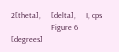2[theta],     [delta],     I, cps
                    Figure 6    [degrees]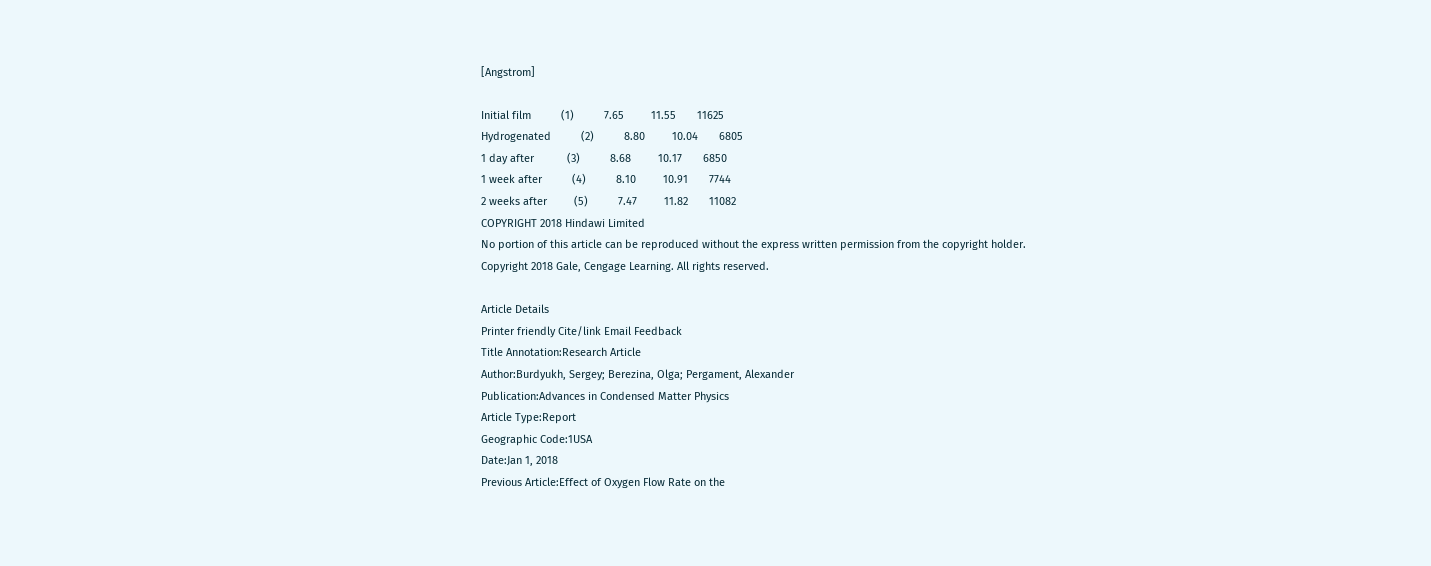[Angstrom]

Initial film          (1)          7.65         11.55       11625
Hydrogenated          (2)          8.80         10.04       6805
1 day after           (3)          8.68         10.17       6850
1 week after          (4)          8.10         10.91       7744
2 weeks after         (5)          7.47         11.82       11082
COPYRIGHT 2018 Hindawi Limited
No portion of this article can be reproduced without the express written permission from the copyright holder.
Copyright 2018 Gale, Cengage Learning. All rights reserved.

Article Details
Printer friendly Cite/link Email Feedback
Title Annotation:Research Article
Author:Burdyukh, Sergey; Berezina, Olga; Pergament, Alexander
Publication:Advances in Condensed Matter Physics
Article Type:Report
Geographic Code:1USA
Date:Jan 1, 2018
Previous Article:Effect of Oxygen Flow Rate on the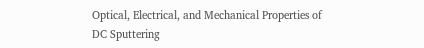Optical, Electrical, and Mechanical Properties of DC Sputtering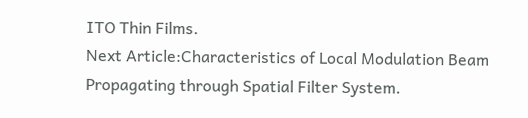ITO Thin Films.
Next Article:Characteristics of Local Modulation Beam Propagating through Spatial Filter System.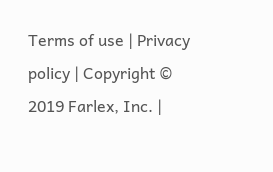Terms of use | Privacy policy | Copyright © 2019 Farlex, Inc. |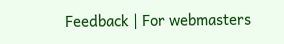Feedback | For webmasters